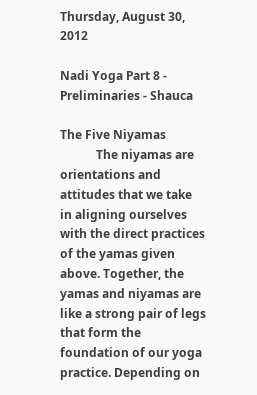Thursday, August 30, 2012

Nadi Yoga Part 8 - Preliminaries - Shauca

The Five Niyamas
            The niyamas are orientations and attitudes that we take in aligning ourselves with the direct practices of the yamas given above. Together, the yamas and niyamas are like a strong pair of legs that form the  foundation of our yoga practice. Depending on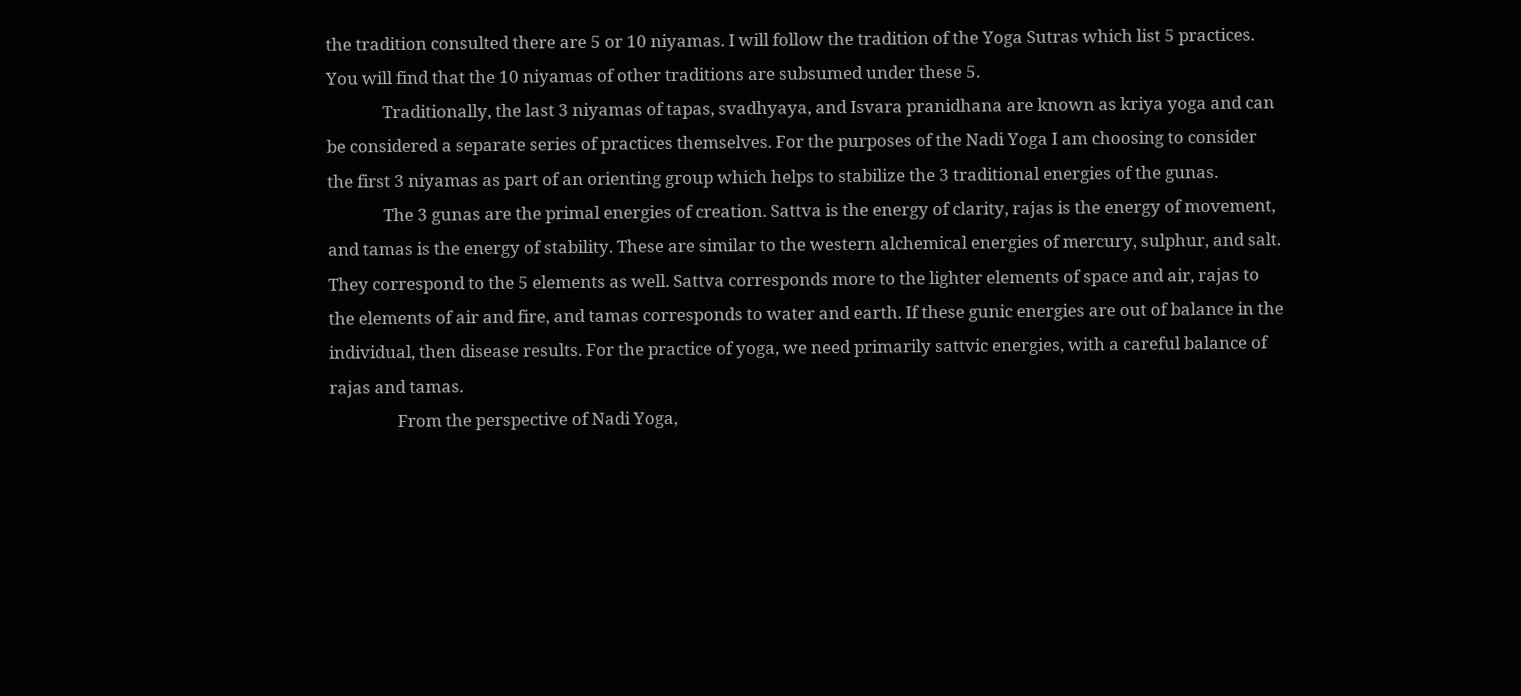the tradition consulted there are 5 or 10 niyamas. I will follow the tradition of the Yoga Sutras which list 5 practices. You will find that the 10 niyamas of other traditions are subsumed under these 5.
              Traditionally, the last 3 niyamas of tapas, svadhyaya, and Isvara pranidhana are known as kriya yoga and can be considered a separate series of practices themselves. For the purposes of the Nadi Yoga I am choosing to consider the first 3 niyamas as part of an orienting group which helps to stabilize the 3 traditional energies of the gunas.
              The 3 gunas are the primal energies of creation. Sattva is the energy of clarity, rajas is the energy of movement, and tamas is the energy of stability. These are similar to the western alchemical energies of mercury, sulphur, and salt. They correspond to the 5 elements as well. Sattva corresponds more to the lighter elements of space and air, rajas to the elements of air and fire, and tamas corresponds to water and earth. If these gunic energies are out of balance in the individual, then disease results. For the practice of yoga, we need primarily sattvic energies, with a careful balance of rajas and tamas.
                 From the perspective of Nadi Yoga,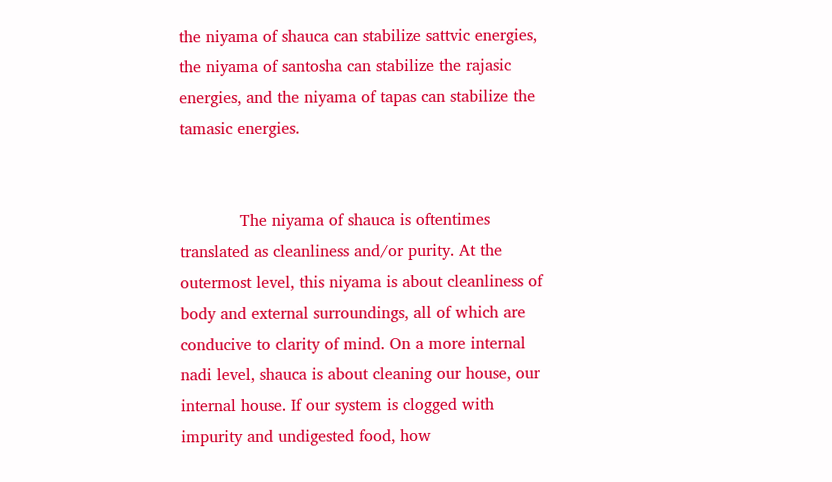the niyama of shauca can stabilize sattvic energies, the niyama of santosha can stabilize the rajasic energies, and the niyama of tapas can stabilize the tamasic energies.


            The niyama of shauca is oftentimes translated as cleanliness and/or purity. At the outermost level, this niyama is about cleanliness of body and external surroundings, all of which are conducive to clarity of mind. On a more internal nadi level, shauca is about cleaning our house, our internal house. If our system is clogged with impurity and undigested food, how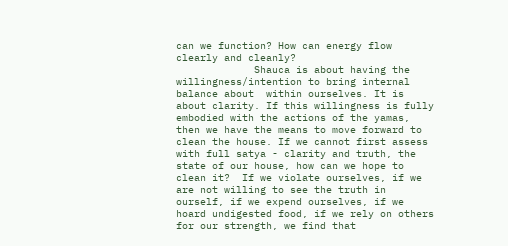can we function? How can energy flow clearly and cleanly?
             Shauca is about having the willingness/intention to bring internal balance about  within ourselves. It is about clarity. If this willingness is fully embodied with the actions of the yamas, then we have the means to move forward to clean the house. If we cannot first assess with full satya - clarity and truth, the state of our house, how can we hope to clean it?  If we violate ourselves, if we are not willing to see the truth in ourself, if we expend ourselves, if we hoard undigested food, if we rely on others for our strength, we find that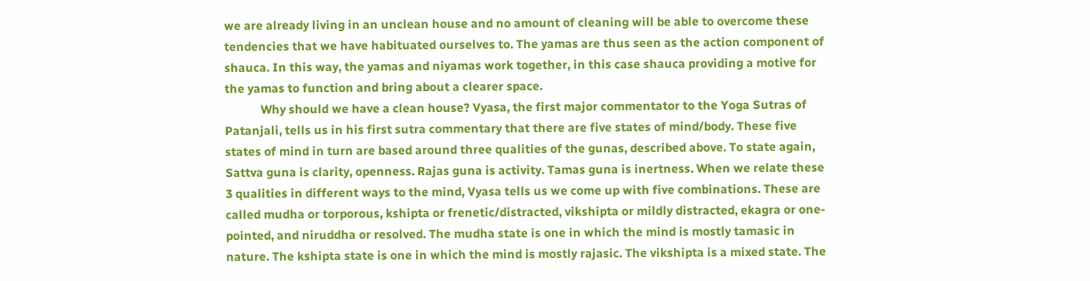we are already living in an unclean house and no amount of cleaning will be able to overcome these tendencies that we have habituated ourselves to. The yamas are thus seen as the action component of shauca. In this way, the yamas and niyamas work together, in this case shauca providing a motive for the yamas to function and bring about a clearer space.
            Why should we have a clean house? Vyasa, the first major commentator to the Yoga Sutras of Patanjali, tells us in his first sutra commentary that there are five states of mind/body. These five states of mind in turn are based around three qualities of the gunas, described above. To state again, Sattva guna is clarity, openness. Rajas guna is activity. Tamas guna is inertness. When we relate these 3 qualities in different ways to the mind, Vyasa tells us we come up with five combinations. These are called mudha or torporous, kshipta or frenetic/distracted, vikshipta or mildly distracted, ekagra or one-pointed, and niruddha or resolved. The mudha state is one in which the mind is mostly tamasic in nature. The kshipta state is one in which the mind is mostly rajasic. The vikshipta is a mixed state. The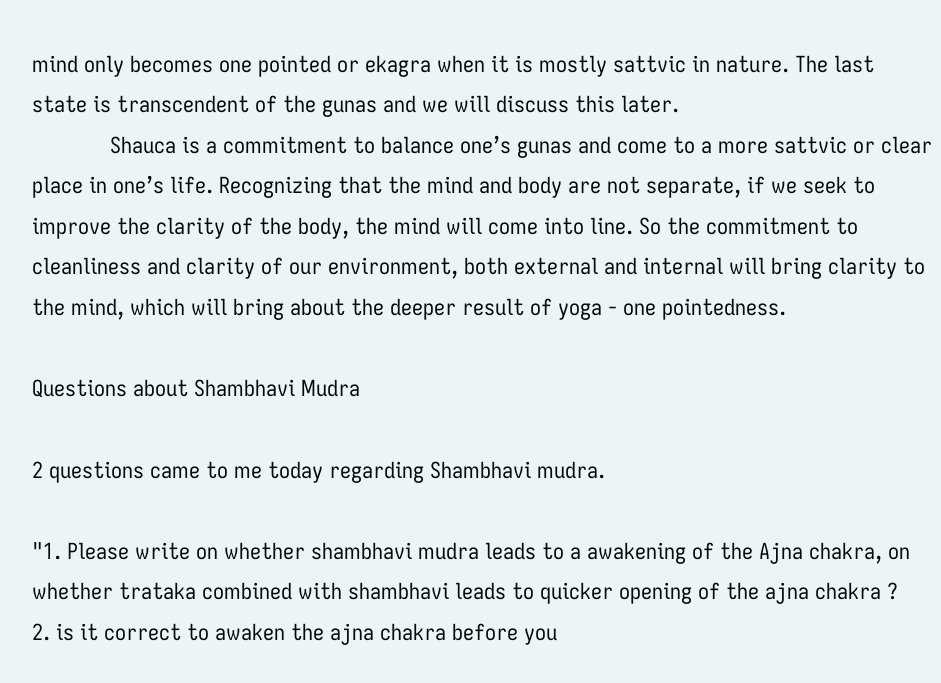mind only becomes one pointed or ekagra when it is mostly sattvic in nature. The last state is transcendent of the gunas and we will discuss this later.
             Shauca is a commitment to balance one’s gunas and come to a more sattvic or clear place in one’s life. Recognizing that the mind and body are not separate, if we seek to improve the clarity of the body, the mind will come into line. So the commitment to cleanliness and clarity of our environment, both external and internal will bring clarity to the mind, which will bring about the deeper result of yoga - one pointedness.

Questions about Shambhavi Mudra

2 questions came to me today regarding Shambhavi mudra.

"1. Please write on whether shambhavi mudra leads to a awakening of the Ajna chakra, on whether trataka combined with shambhavi leads to quicker opening of the ajna chakra ?
2. is it correct to awaken the ajna chakra before you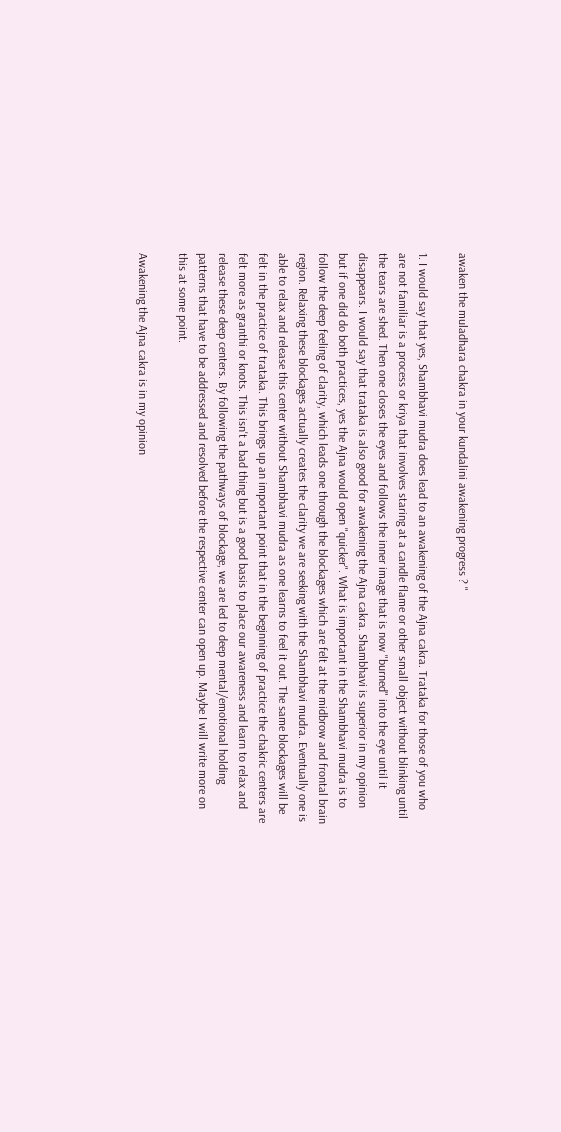awaken the muladhara chakra in your kundalini awakening progress ? "

1. I would say that yes, Shambhavi mudra does lead to an awakening of the Ajna cakra. Trataka for those of you who are not familiar is a process or kriya that involves staring at a candle flame or other small object without blinking until the tears are shed. Then one closes the eyes and follows the inner image that is now "burned" into the eye until it disappears. I would say that trataka is also good for awakening the Ajna cakra. Shambhavi is superior in my opinion but if one did do both practices, yes the Ajna would open "quicker". What is important in the Shambhavi mudra is to follow the deep feeling of clarity, which leads one through the blockages which are felt at the midbrow and frontal brain region. Relaxing these blockages actually creates the clarity we are seeking with the Shambhavi mudra. Eventually one is able to relax and release this center without Shambhavi mudra as one learns to feel it out. The same blockages will be felt in the practice of trataka. This brings up an important point that in the beginning of practice the chakric centers are felt more as granthi or knots. This isn't a bad thing but is a good basis to place our awareness and learn to relax and release these deep centers. By following the pathways of blockage, we are led to deep mental/emotional holding patterns that have to be addressed and resolved before the respective center can open up. Maybe I will write more on this at some point.

Awakening the Ajna cakra is in my opinion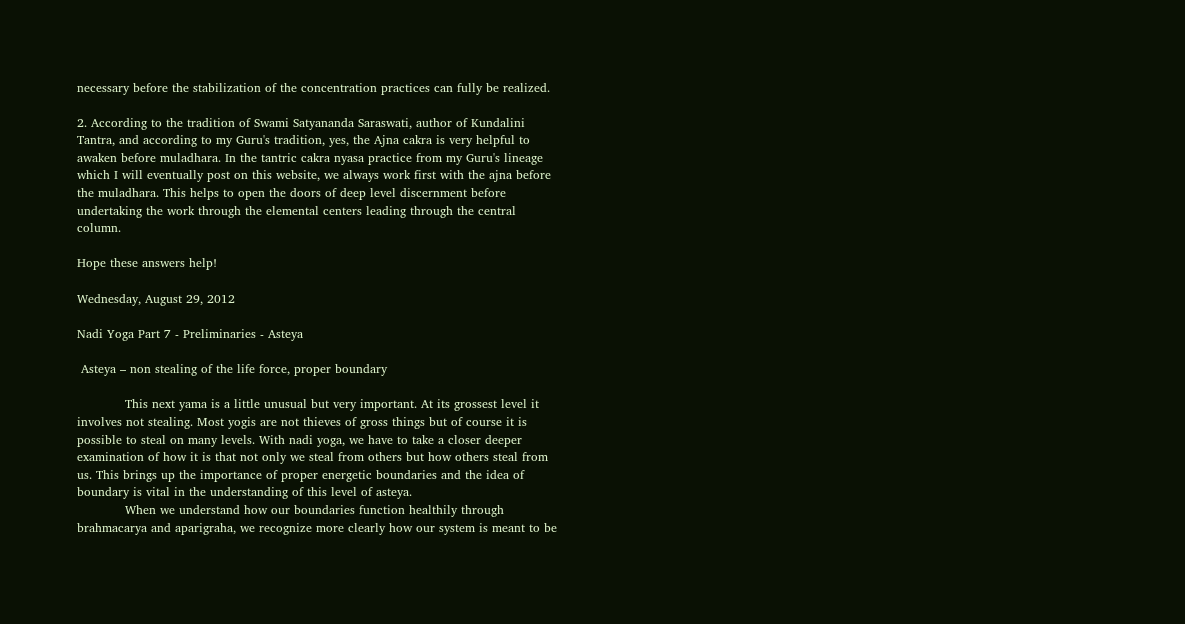necessary before the stabilization of the concentration practices can fully be realized.

2. According to the tradition of Swami Satyananda Saraswati, author of Kundalini Tantra, and according to my Guru's tradition, yes, the Ajna cakra is very helpful to awaken before muladhara. In the tantric cakra nyasa practice from my Guru's lineage which I will eventually post on this website, we always work first with the ajna before the muladhara. This helps to open the doors of deep level discernment before undertaking the work through the elemental centers leading through the central column.

Hope these answers help!

Wednesday, August 29, 2012

Nadi Yoga Part 7 - Preliminaries - Asteya

 Asteya – non stealing of the life force, proper boundary

            This next yama is a little unusual but very important. At its grossest level it involves not stealing. Most yogis are not thieves of gross things but of course it is possible to steal on many levels. With nadi yoga, we have to take a closer deeper examination of how it is that not only we steal from others but how others steal from us. This brings up the importance of proper energetic boundaries and the idea of boundary is vital in the understanding of this level of asteya.
            When we understand how our boundaries function healthily through brahmacarya and aparigraha, we recognize more clearly how our system is meant to be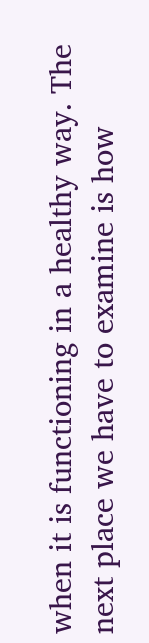when it is functioning in a healthy way. The next place we have to examine is how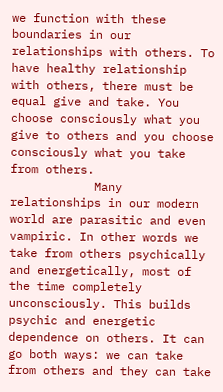we function with these boundaries in our relationships with others. To have healthy relationship with others, there must be equal give and take. You choose consciously what you give to others and you choose consciously what you take from others.
            Many relationships in our modern world are parasitic and even vampiric. In other words we take from others psychically and energetically, most of the time completely unconsciously. This builds psychic and energetic dependence on others. It can go both ways: we can take from others and they can take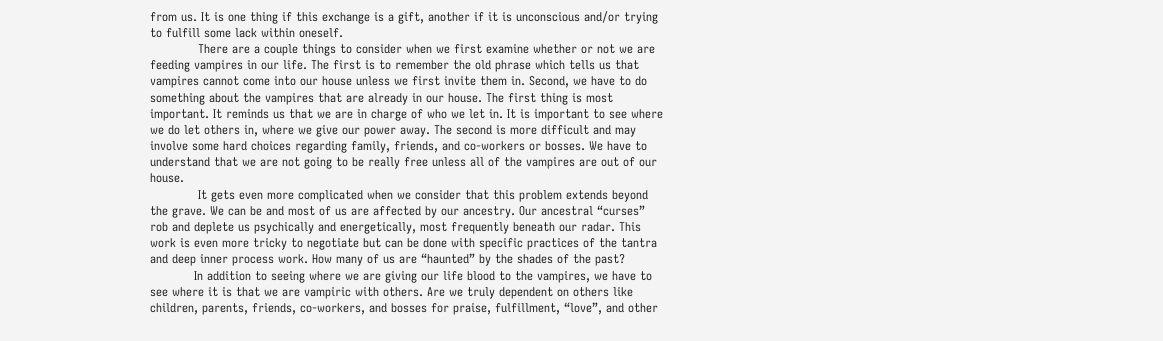from us. It is one thing if this exchange is a gift, another if it is unconscious and/or trying to fulfill some lack within oneself.
            There are a couple things to consider when we first examine whether or not we are feeding vampires in our life. The first is to remember the old phrase which tells us that vampires cannot come into our house unless we first invite them in. Second, we have to do something about the vampires that are already in our house. The first thing is most important. It reminds us that we are in charge of who we let in. It is important to see where we do let others in, where we give our power away. The second is more difficult and may involve some hard choices regarding family, friends, and co-workers or bosses. We have to understand that we are not going to be really free unless all of the vampires are out of our house.
            It gets even more complicated when we consider that this problem extends beyond the grave. We can be and most of us are affected by our ancestry. Our ancestral “curses” rob and deplete us psychically and energetically, most frequently beneath our radar. This work is even more tricky to negotiate but can be done with specific practices of the tantra and deep inner process work. How many of us are “haunted” by the shades of the past?
           In addition to seeing where we are giving our life blood to the vampires, we have to see where it is that we are vampiric with others. Are we truly dependent on others like children, parents, friends, co-workers, and bosses for praise, fulfillment, “love”, and other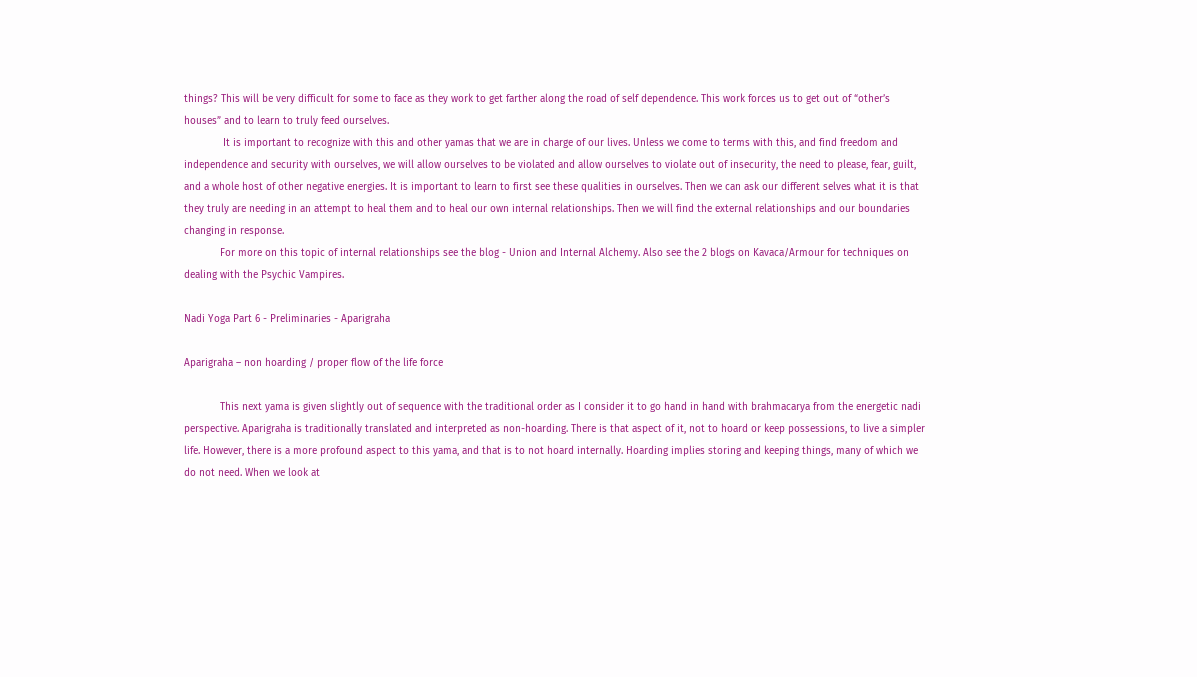things? This will be very difficult for some to face as they work to get farther along the road of self dependence. This work forces us to get out of “other’s houses” and to learn to truly feed ourselves.
             It is important to recognize with this and other yamas that we are in charge of our lives. Unless we come to terms with this, and find freedom and independence and security with ourselves, we will allow ourselves to be violated and allow ourselves to violate out of insecurity, the need to please, fear, guilt, and a whole host of other negative energies. It is important to learn to first see these qualities in ourselves. Then we can ask our different selves what it is that they truly are needing in an attempt to heal them and to heal our own internal relationships. Then we will find the external relationships and our boundaries changing in response.
            For more on this topic of internal relationships see the blog - Union and Internal Alchemy. Also see the 2 blogs on Kavaca/Armour for techniques on dealing with the Psychic Vampires.

Nadi Yoga Part 6 - Preliminaries - Aparigraha

Aparigraha – non hoarding / proper flow of the life force

            This next yama is given slightly out of sequence with the traditional order as I consider it to go hand in hand with brahmacarya from the energetic nadi perspective. Aparigraha is traditionally translated and interpreted as non-hoarding. There is that aspect of it, not to hoard or keep possessions, to live a simpler life. However, there is a more profound aspect to this yama, and that is to not hoard internally. Hoarding implies storing and keeping things, many of which we do not need. When we look at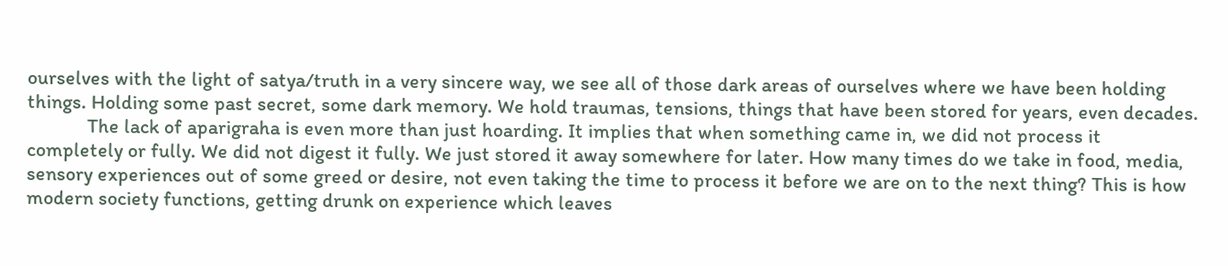ourselves with the light of satya/truth in a very sincere way, we see all of those dark areas of ourselves where we have been holding things. Holding some past secret, some dark memory. We hold traumas, tensions, things that have been stored for years, even decades.
            The lack of aparigraha is even more than just hoarding. It implies that when something came in, we did not process it completely or fully. We did not digest it fully. We just stored it away somewhere for later. How many times do we take in food, media, sensory experiences out of some greed or desire, not even taking the time to process it before we are on to the next thing? This is how modern society functions, getting drunk on experience which leaves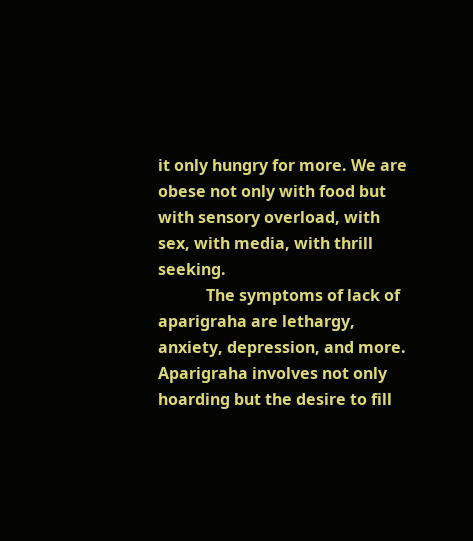it only hungry for more. We are obese not only with food but with sensory overload, with sex, with media, with thrill seeking.
            The symptoms of lack of aparigraha are lethargy, anxiety, depression, and more. Aparigraha involves not only hoarding but the desire to fill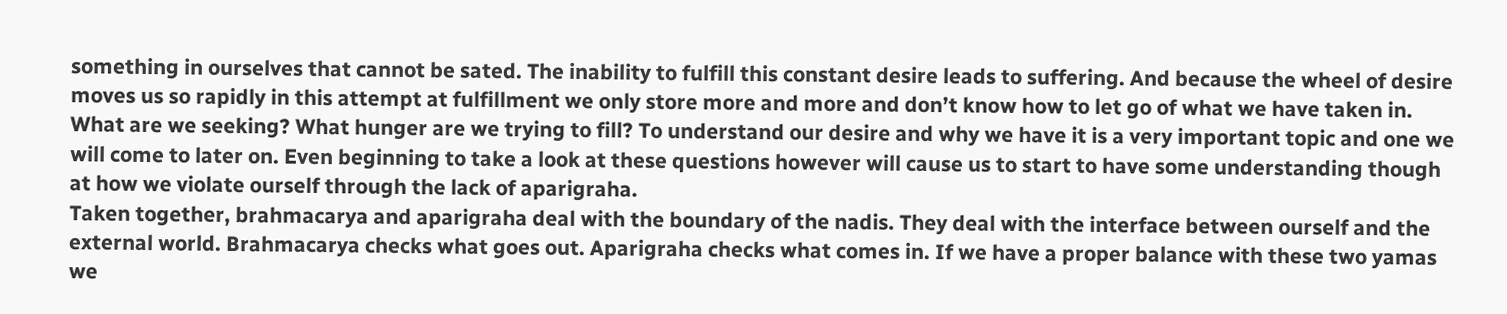something in ourselves that cannot be sated. The inability to fulfill this constant desire leads to suffering. And because the wheel of desire moves us so rapidly in this attempt at fulfillment we only store more and more and don’t know how to let go of what we have taken in.
What are we seeking? What hunger are we trying to fill? To understand our desire and why we have it is a very important topic and one we will come to later on. Even beginning to take a look at these questions however will cause us to start to have some understanding though at how we violate ourself through the lack of aparigraha.
Taken together, brahmacarya and aparigraha deal with the boundary of the nadis. They deal with the interface between ourself and the external world. Brahmacarya checks what goes out. Aparigraha checks what comes in. If we have a proper balance with these two yamas we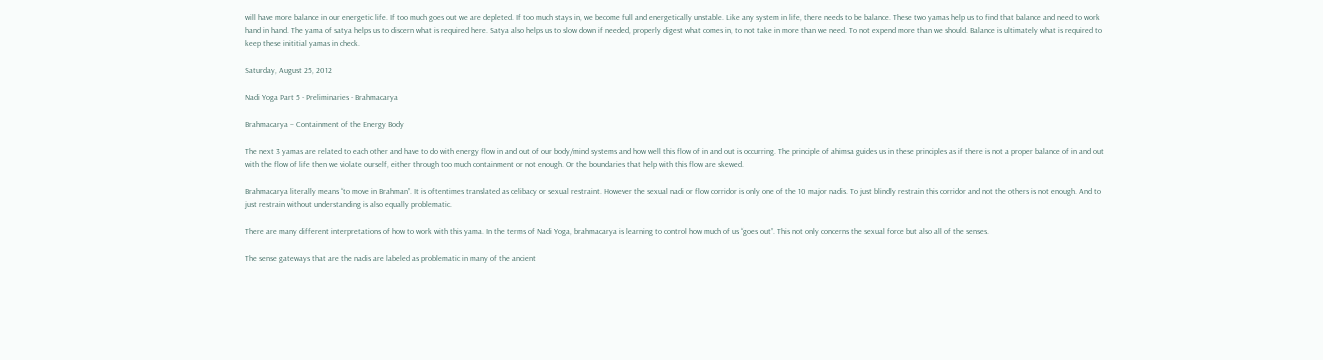will have more balance in our energetic life. If too much goes out we are depleted. If too much stays in, we become full and energetically unstable. Like any system in life, there needs to be balance. These two yamas help us to find that balance and need to work hand in hand. The yama of satya helps us to discern what is required here. Satya also helps us to slow down if needed, properly digest what comes in, to not take in more than we need. To not expend more than we should. Balance is ultimately what is required to keep these inititial yamas in check.

Saturday, August 25, 2012

Nadi Yoga Part 5 - Preliminaries - Brahmacarya

Brahmacarya – Containment of the Energy Body

The next 3 yamas are related to each other and have to do with energy flow in and out of our body/mind systems and how well this flow of in and out is occurring. The principle of ahimsa guides us in these principles as if there is not a proper balance of in and out with the flow of life then we violate ourself, either through too much containment or not enough. Or the boundaries that help with this flow are skewed.

Brahmacarya literally means “to move in Brahman”. It is oftentimes translated as celibacy or sexual restraint. However the sexual nadi or flow corridor is only one of the 10 major nadis. To just blindly restrain this corridor and not the others is not enough. And to just restrain without understanding is also equally problematic.

There are many different interpretations of how to work with this yama. In the terms of Nadi Yoga, brahmacarya is learning to control how much of us “goes out”. This not only concerns the sexual force but also all of the senses.

The sense gateways that are the nadis are labeled as problematic in many of the ancient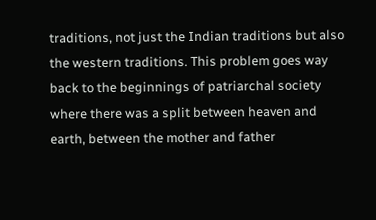traditions, not just the Indian traditions but also the western traditions. This problem goes way back to the beginnings of patriarchal society where there was a split between heaven and earth, between the mother and father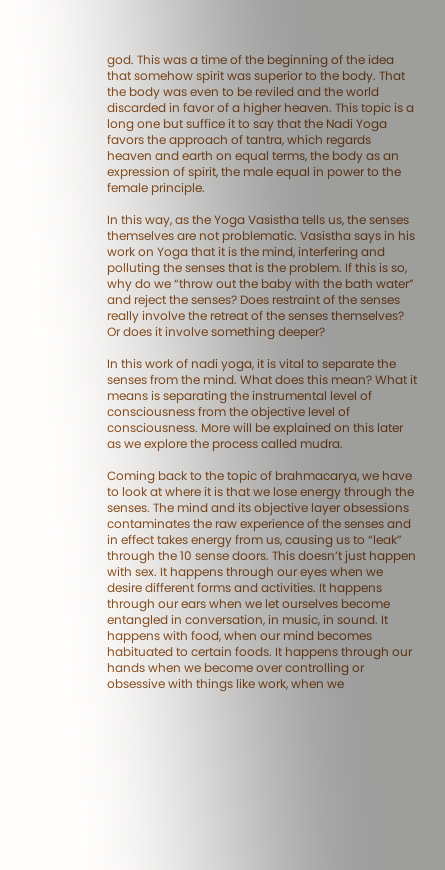god. This was a time of the beginning of the idea that somehow spirit was superior to the body. That the body was even to be reviled and the world discarded in favor of a higher heaven. This topic is a long one but suffice it to say that the Nadi Yoga favors the approach of tantra, which regards heaven and earth on equal terms, the body as an expression of spirit, the male equal in power to the female principle.

In this way, as the Yoga Vasistha tells us, the senses themselves are not problematic. Vasistha says in his work on Yoga that it is the mind, interfering and polluting the senses that is the problem. If this is so, why do we “throw out the baby with the bath water” and reject the senses? Does restraint of the senses really involve the retreat of the senses themselves? Or does it involve something deeper?

In this work of nadi yoga, it is vital to separate the senses from the mind. What does this mean? What it means is separating the instrumental level of consciousness from the objective level of consciousness. More will be explained on this later as we explore the process called mudra.

Coming back to the topic of brahmacarya, we have to look at where it is that we lose energy through the senses. The mind and its objective layer obsessions contaminates the raw experience of the senses and in effect takes energy from us, causing us to “leak” through the 10 sense doors. This doesn’t just happen with sex. It happens through our eyes when we desire different forms and activities. It happens through our ears when we let ourselves become entangled in conversation, in music, in sound. It happens with food, when our mind becomes habituated to certain foods. It happens through our hands when we become over controlling or obsessive with things like work, when we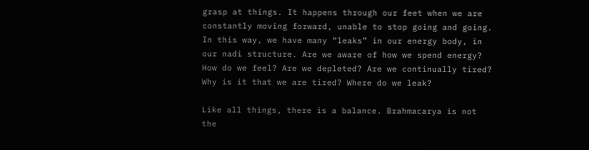grasp at things. It happens through our feet when we are constantly moving forward, unable to stop going and going. In this way, we have many “leaks” in our energy body, in our nadi structure. Are we aware of how we spend energy? How do we feel? Are we depleted? Are we continually tired? Why is it that we are tired? Where do we leak?

Like all things, there is a balance. Brahmacarya is not the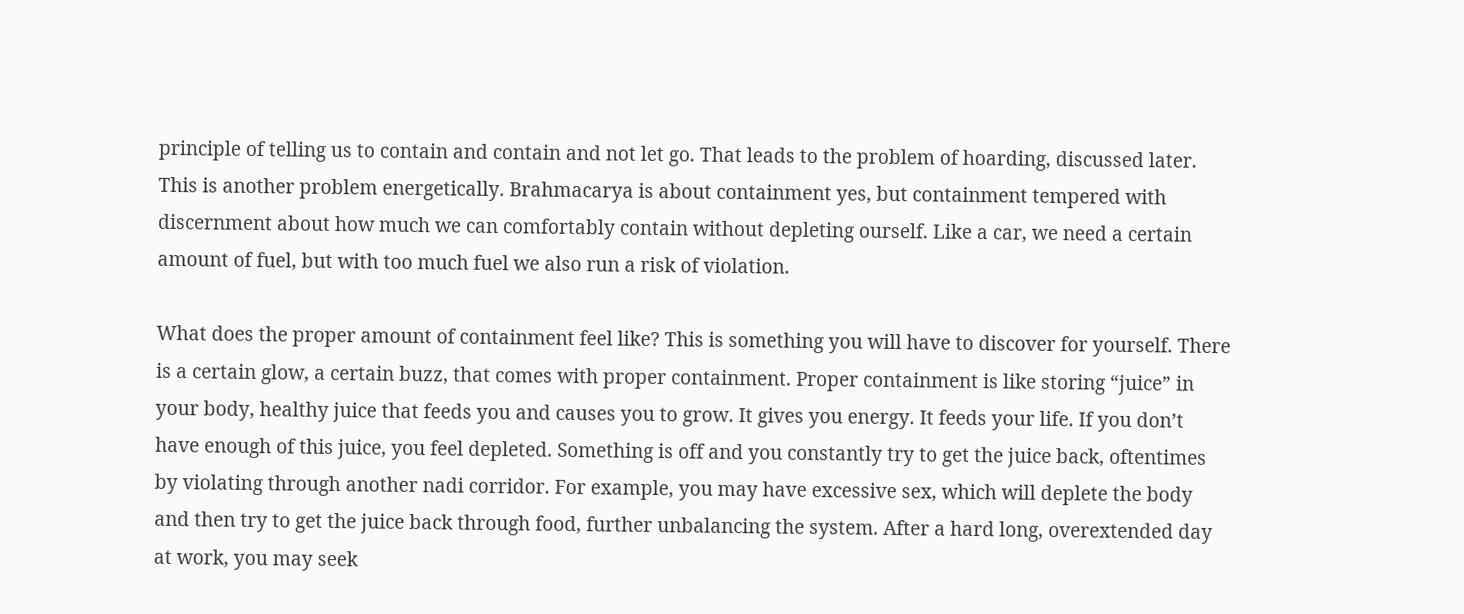principle of telling us to contain and contain and not let go. That leads to the problem of hoarding, discussed later. This is another problem energetically. Brahmacarya is about containment yes, but containment tempered with discernment about how much we can comfortably contain without depleting ourself. Like a car, we need a certain amount of fuel, but with too much fuel we also run a risk of violation.

What does the proper amount of containment feel like? This is something you will have to discover for yourself. There is a certain glow, a certain buzz, that comes with proper containment. Proper containment is like storing “juice” in your body, healthy juice that feeds you and causes you to grow. It gives you energy. It feeds your life. If you don’t have enough of this juice, you feel depleted. Something is off and you constantly try to get the juice back, oftentimes by violating through another nadi corridor. For example, you may have excessive sex, which will deplete the body and then try to get the juice back through food, further unbalancing the system. After a hard long, overextended day at work, you may seek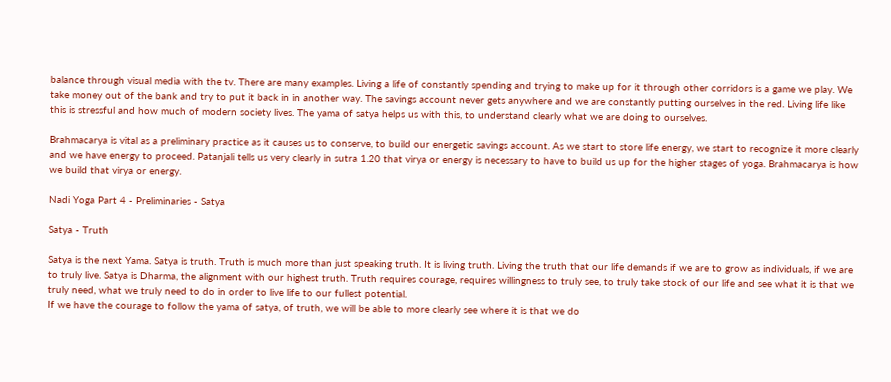balance through visual media with the tv. There are many examples. Living a life of constantly spending and trying to make up for it through other corridors is a game we play. We take money out of the bank and try to put it back in in another way. The savings account never gets anywhere and we are constantly putting ourselves in the red. Living life like this is stressful and how much of modern society lives. The yama of satya helps us with this, to understand clearly what we are doing to ourselves.

Brahmacarya is vital as a preliminary practice as it causes us to conserve, to build our energetic savings account. As we start to store life energy, we start to recognize it more clearly and we have energy to proceed. Patanjali tells us very clearly in sutra 1.20 that virya or energy is necessary to have to build us up for the higher stages of yoga. Brahmacarya is how we build that virya or energy.

Nadi Yoga Part 4 - Preliminaries - Satya

Satya - Truth

Satya is the next Yama. Satya is truth. Truth is much more than just speaking truth. It is living truth. Living the truth that our life demands if we are to grow as individuals, if we are to truly live. Satya is Dharma, the alignment with our highest truth. Truth requires courage, requires willingness to truly see, to truly take stock of our life and see what it is that we truly need, what we truly need to do in order to live life to our fullest potential.
If we have the courage to follow the yama of satya, of truth, we will be able to more clearly see where it is that we do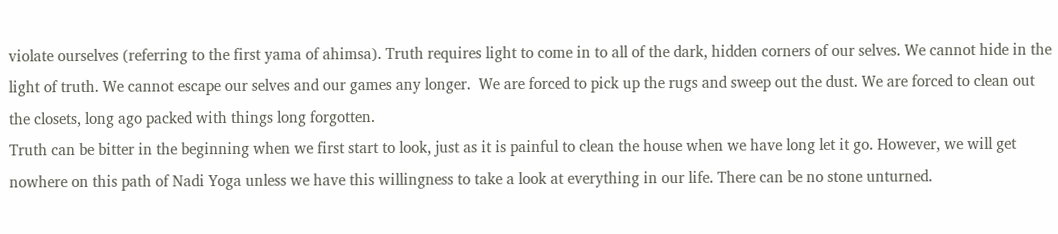violate ourselves (referring to the first yama of ahimsa). Truth requires light to come in to all of the dark, hidden corners of our selves. We cannot hide in the light of truth. We cannot escape our selves and our games any longer.  We are forced to pick up the rugs and sweep out the dust. We are forced to clean out the closets, long ago packed with things long forgotten.
Truth can be bitter in the beginning when we first start to look, just as it is painful to clean the house when we have long let it go. However, we will get nowhere on this path of Nadi Yoga unless we have this willingness to take a look at everything in our life. There can be no stone unturned.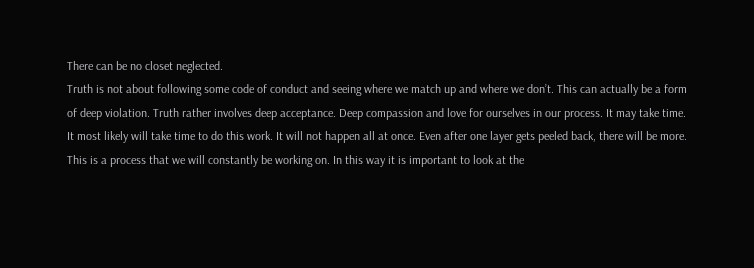There can be no closet neglected.
Truth is not about following some code of conduct and seeing where we match up and where we don’t. This can actually be a form of deep violation. Truth rather involves deep acceptance. Deep compassion and love for ourselves in our process. It may take time. It most likely will take time to do this work. It will not happen all at once. Even after one layer gets peeled back, there will be more.
This is a process that we will constantly be working on. In this way it is important to look at the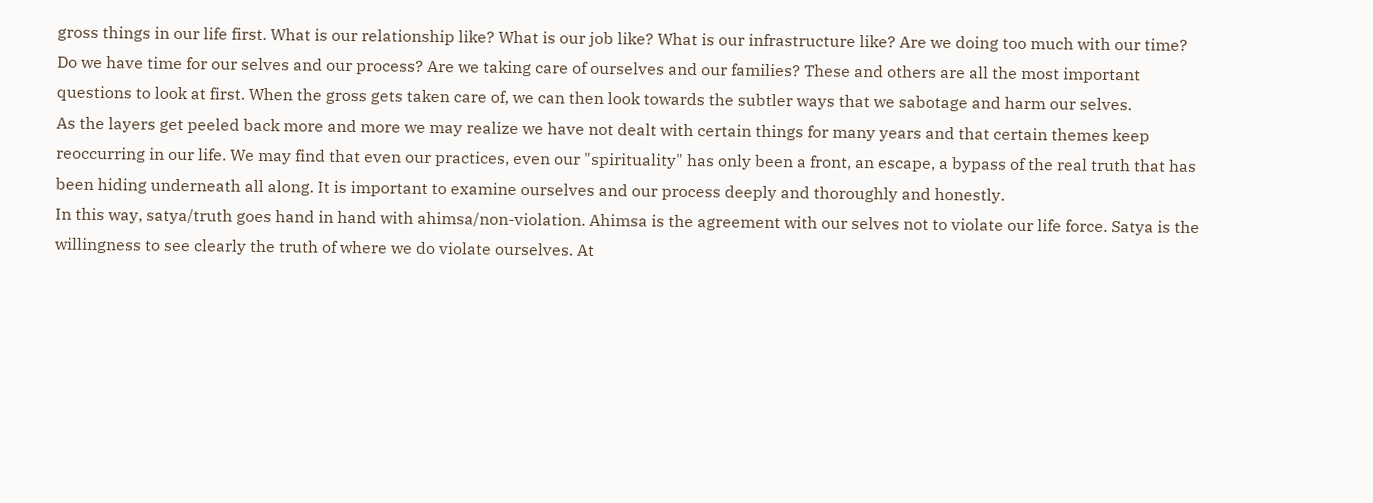gross things in our life first. What is our relationship like? What is our job like? What is our infrastructure like? Are we doing too much with our time? Do we have time for our selves and our process? Are we taking care of ourselves and our families? These and others are all the most important questions to look at first. When the gross gets taken care of, we can then look towards the subtler ways that we sabotage and harm our selves.
As the layers get peeled back more and more we may realize we have not dealt with certain things for many years and that certain themes keep reoccurring in our life. We may find that even our practices, even our "spirituality" has only been a front, an escape, a bypass of the real truth that has been hiding underneath all along. It is important to examine ourselves and our process deeply and thoroughly and honestly.
In this way, satya/truth goes hand in hand with ahimsa/non-violation. Ahimsa is the agreement with our selves not to violate our life force. Satya is the willingness to see clearly the truth of where we do violate ourselves. At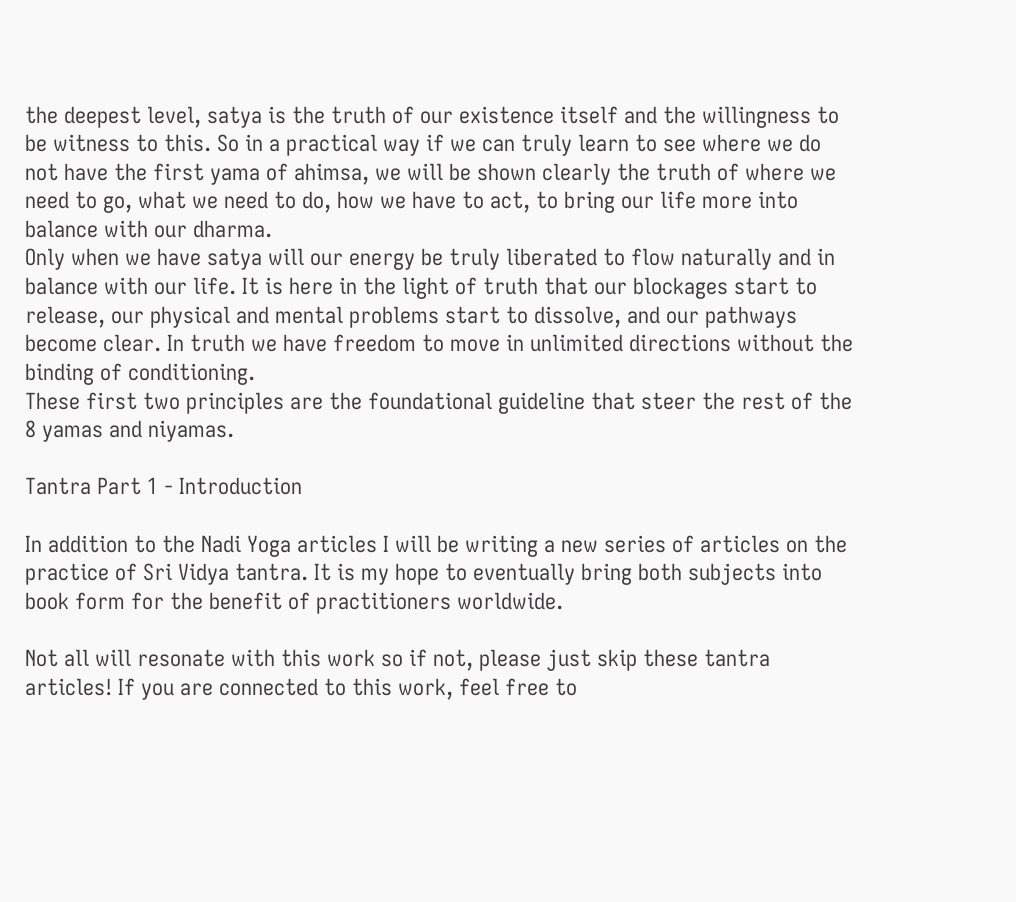the deepest level, satya is the truth of our existence itself and the willingness to be witness to this. So in a practical way if we can truly learn to see where we do not have the first yama of ahimsa, we will be shown clearly the truth of where we need to go, what we need to do, how we have to act, to bring our life more into balance with our dharma.
Only when we have satya will our energy be truly liberated to flow naturally and in balance with our life. It is here in the light of truth that our blockages start to release, our physical and mental problems start to dissolve, and our pathways become clear. In truth we have freedom to move in unlimited directions without the binding of conditioning.
These first two principles are the foundational guideline that steer the rest of the 8 yamas and niyamas.

Tantra Part 1 - Introduction

In addition to the Nadi Yoga articles I will be writing a new series of articles on the practice of Sri Vidya tantra. It is my hope to eventually bring both subjects into book form for the benefit of practitioners worldwide.

Not all will resonate with this work so if not, please just skip these tantra articles! If you are connected to this work, feel free to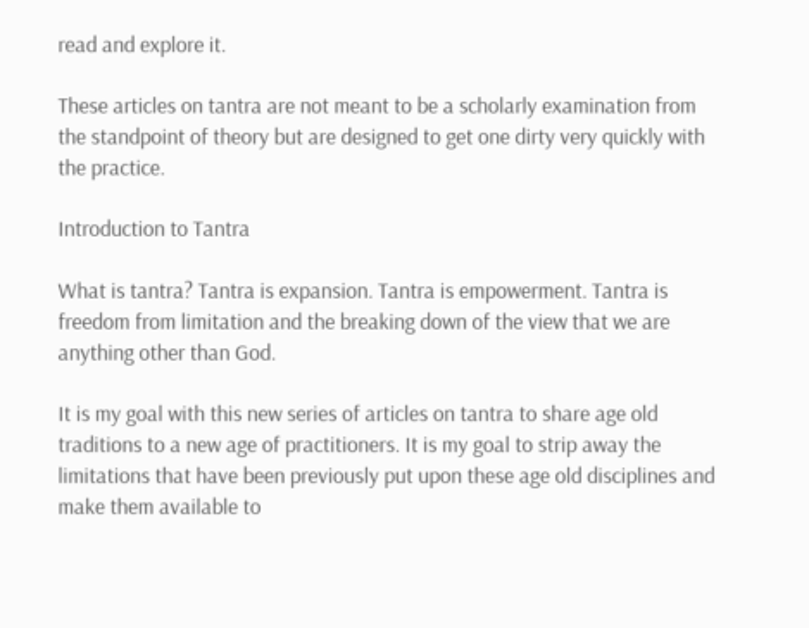read and explore it.

These articles on tantra are not meant to be a scholarly examination from the standpoint of theory but are designed to get one dirty very quickly with the practice.

Introduction to Tantra

What is tantra? Tantra is expansion. Tantra is empowerment. Tantra is freedom from limitation and the breaking down of the view that we are anything other than God.

It is my goal with this new series of articles on tantra to share age old traditions to a new age of practitioners. It is my goal to strip away the limitations that have been previously put upon these age old disciplines and make them available to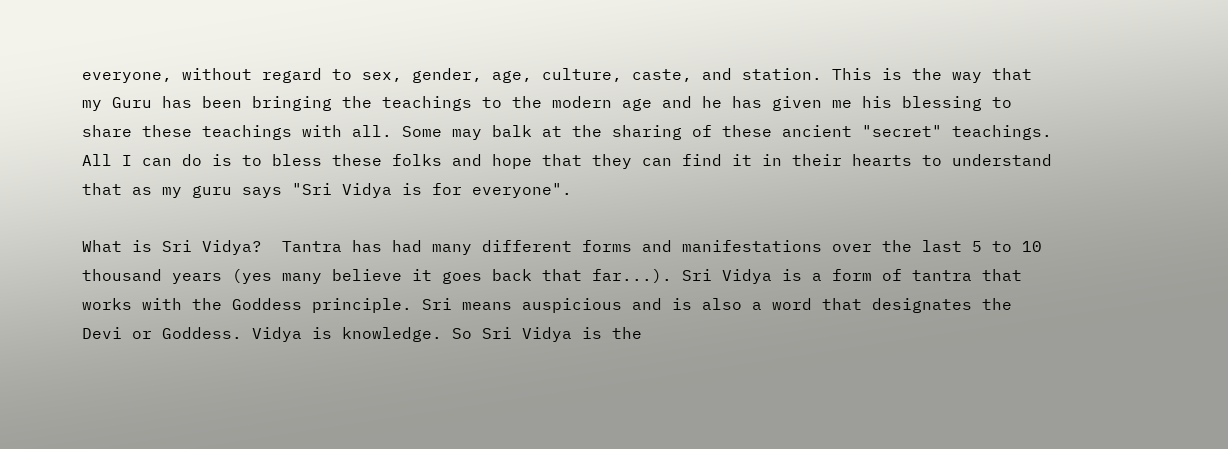everyone, without regard to sex, gender, age, culture, caste, and station. This is the way that my Guru has been bringing the teachings to the modern age and he has given me his blessing to share these teachings with all. Some may balk at the sharing of these ancient "secret" teachings. All I can do is to bless these folks and hope that they can find it in their hearts to understand that as my guru says "Sri Vidya is for everyone".

What is Sri Vidya?  Tantra has had many different forms and manifestations over the last 5 to 10 thousand years (yes many believe it goes back that far...). Sri Vidya is a form of tantra that works with the Goddess principle. Sri means auspicious and is also a word that designates the Devi or Goddess. Vidya is knowledge. So Sri Vidya is the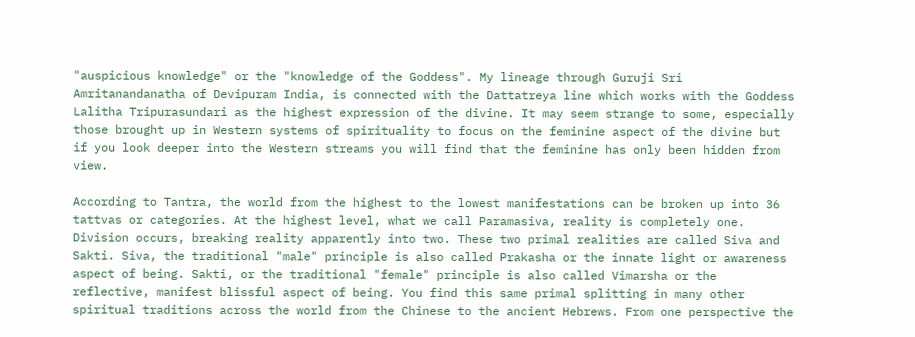"auspicious knowledge" or the "knowledge of the Goddess". My lineage through Guruji Sri Amritanandanatha of Devipuram India, is connected with the Dattatreya line which works with the Goddess Lalitha Tripurasundari as the highest expression of the divine. It may seem strange to some, especially those brought up in Western systems of spirituality to focus on the feminine aspect of the divine but if you look deeper into the Western streams you will find that the feminine has only been hidden from view.

According to Tantra, the world from the highest to the lowest manifestations can be broken up into 36 tattvas or categories. At the highest level, what we call Paramasiva, reality is completely one. Division occurs, breaking reality apparently into two. These two primal realities are called Siva and Sakti. Siva, the traditional "male" principle is also called Prakasha or the innate light or awareness aspect of being. Sakti, or the traditional "female" principle is also called Vimarsha or the reflective, manifest blissful aspect of being. You find this same primal splitting in many other spiritual traditions across the world from the Chinese to the ancient Hebrews. From one perspective the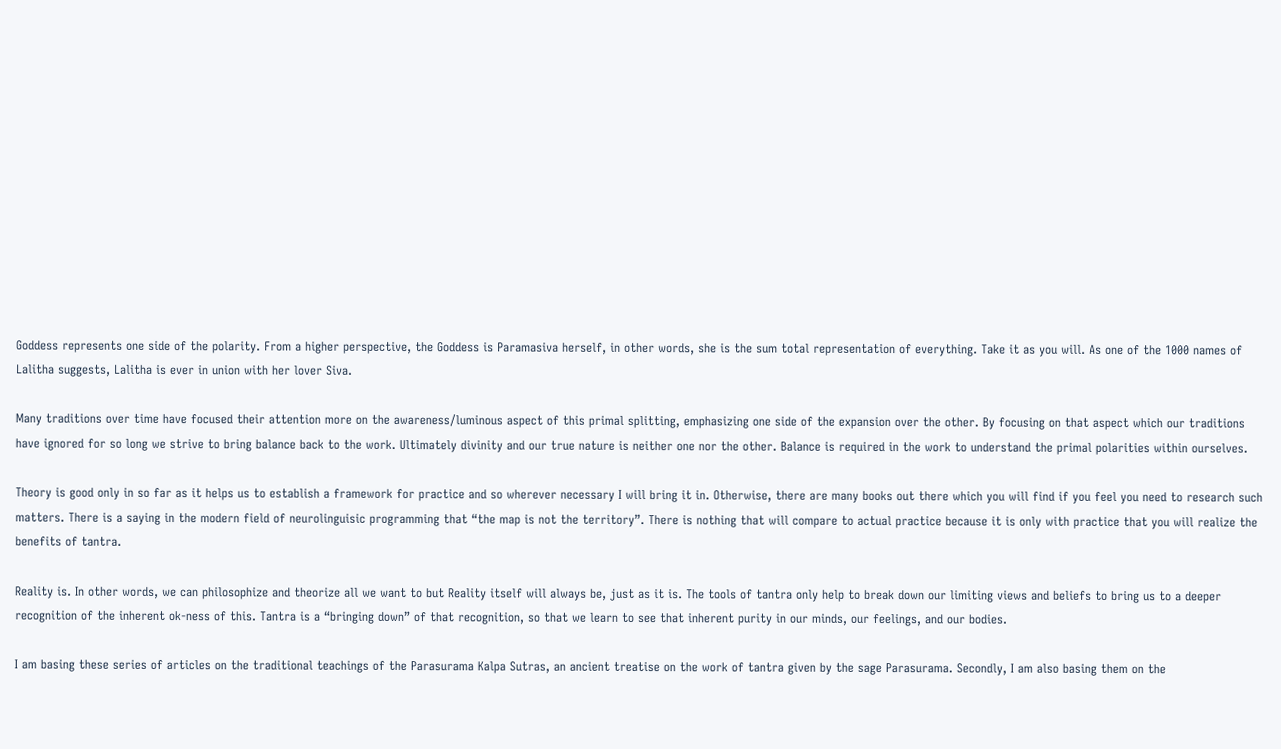Goddess represents one side of the polarity. From a higher perspective, the Goddess is Paramasiva herself, in other words, she is the sum total representation of everything. Take it as you will. As one of the 1000 names of Lalitha suggests, Lalitha is ever in union with her lover Siva.

Many traditions over time have focused their attention more on the awareness/luminous aspect of this primal splitting, emphasizing one side of the expansion over the other. By focusing on that aspect which our traditions have ignored for so long we strive to bring balance back to the work. Ultimately divinity and our true nature is neither one nor the other. Balance is required in the work to understand the primal polarities within ourselves.

Theory is good only in so far as it helps us to establish a framework for practice and so wherever necessary I will bring it in. Otherwise, there are many books out there which you will find if you feel you need to research such matters. There is a saying in the modern field of neurolinguisic programming that “the map is not the territory”. There is nothing that will compare to actual practice because it is only with practice that you will realize the benefits of tantra.

Reality is. In other words, we can philosophize and theorize all we want to but Reality itself will always be, just as it is. The tools of tantra only help to break down our limiting views and beliefs to bring us to a deeper recognition of the inherent ok-ness of this. Tantra is a “bringing down” of that recognition, so that we learn to see that inherent purity in our minds, our feelings, and our bodies.

I am basing these series of articles on the traditional teachings of the Parasurama Kalpa Sutras, an ancient treatise on the work of tantra given by the sage Parasurama. Secondly, I am also basing them on the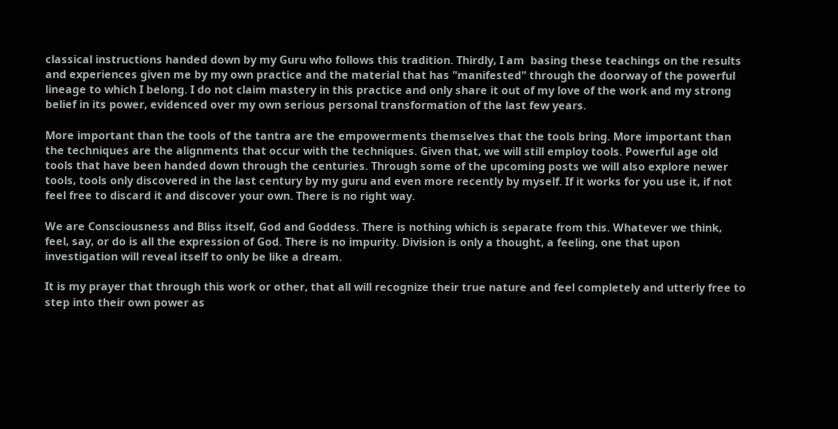classical instructions handed down by my Guru who follows this tradition. Thirdly, I am  basing these teachings on the results and experiences given me by my own practice and the material that has "manifested" through the doorway of the powerful lineage to which I belong. I do not claim mastery in this practice and only share it out of my love of the work and my strong belief in its power, evidenced over my own serious personal transformation of the last few years.

More important than the tools of the tantra are the empowerments themselves that the tools bring. More important than the techniques are the alignments that occur with the techniques. Given that, we will still employ tools. Powerful age old tools that have been handed down through the centuries. Through some of the upcoming posts we will also explore newer tools, tools only discovered in the last century by my guru and even more recently by myself. If it works for you use it, if not feel free to discard it and discover your own. There is no right way.

We are Consciousness and Bliss itself, God and Goddess. There is nothing which is separate from this. Whatever we think, feel, say, or do is all the expression of God. There is no impurity. Division is only a thought, a feeling, one that upon investigation will reveal itself to only be like a dream.

It is my prayer that through this work or other, that all will recognize their true nature and feel completely and utterly free to step into their own power as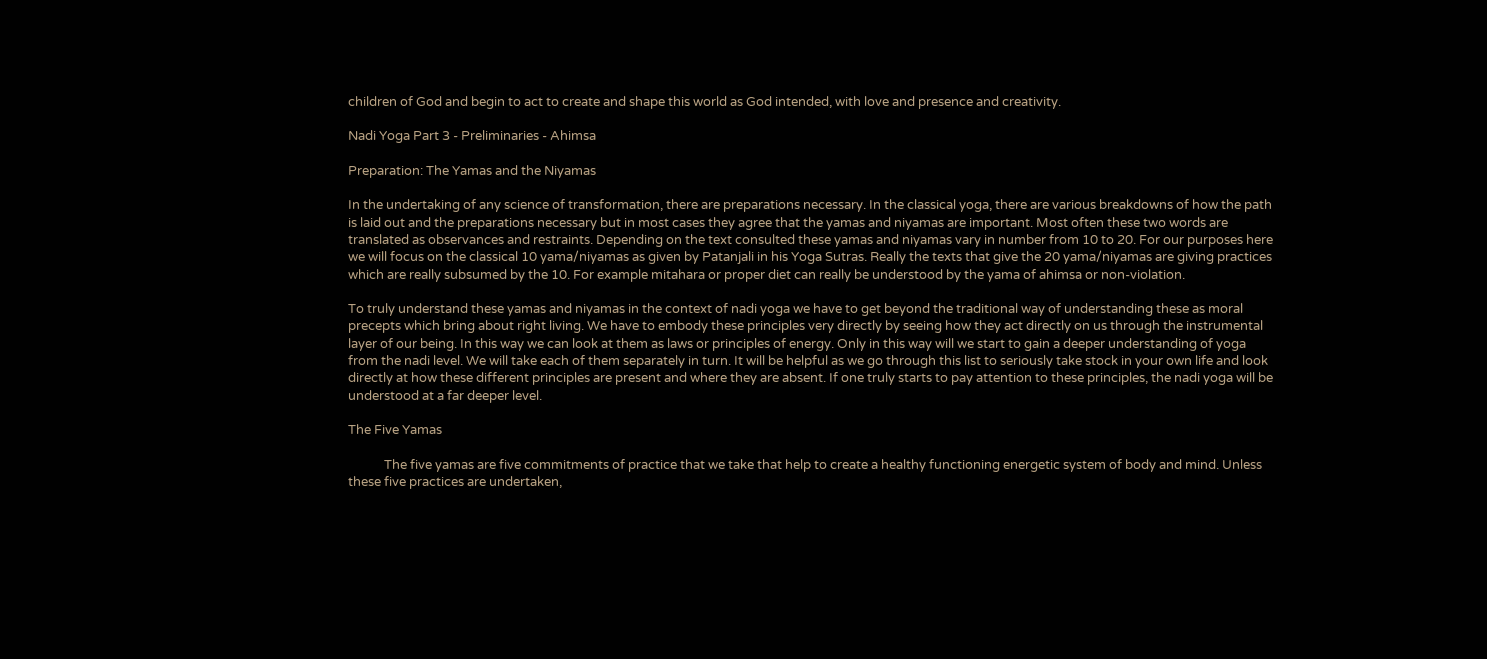children of God and begin to act to create and shape this world as God intended, with love and presence and creativity.

Nadi Yoga Part 3 - Preliminaries - Ahimsa

Preparation: The Yamas and the Niyamas

In the undertaking of any science of transformation, there are preparations necessary. In the classical yoga, there are various breakdowns of how the path is laid out and the preparations necessary but in most cases they agree that the yamas and niyamas are important. Most often these two words are translated as observances and restraints. Depending on the text consulted these yamas and niyamas vary in number from 10 to 20. For our purposes here we will focus on the classical 10 yama/niyamas as given by Patanjali in his Yoga Sutras. Really the texts that give the 20 yama/niyamas are giving practices which are really subsumed by the 10. For example mitahara or proper diet can really be understood by the yama of ahimsa or non-violation.

To truly understand these yamas and niyamas in the context of nadi yoga we have to get beyond the traditional way of understanding these as moral precepts which bring about right living. We have to embody these principles very directly by seeing how they act directly on us through the instrumental layer of our being. In this way we can look at them as laws or principles of energy. Only in this way will we start to gain a deeper understanding of yoga from the nadi level. We will take each of them separately in turn. It will be helpful as we go through this list to seriously take stock in your own life and look directly at how these different principles are present and where they are absent. If one truly starts to pay attention to these principles, the nadi yoga will be understood at a far deeper level.

The Five Yamas

            The five yamas are five commitments of practice that we take that help to create a healthy functioning energetic system of body and mind. Unless these five practices are undertaken,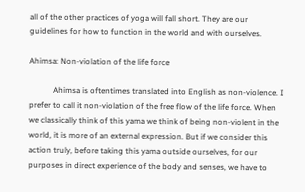all of the other practices of yoga will fall short. They are our guidelines for how to function in the world and with ourselves.

Ahimsa: Non-violation of the life force

            Ahimsa is oftentimes translated into English as non-violence. I prefer to call it non-violation of the free flow of the life force. When we classically think of this yama we think of being non-violent in the world, it is more of an external expression. But if we consider this action truly, before taking this yama outside ourselves, for our purposes in direct experience of the body and senses, we have to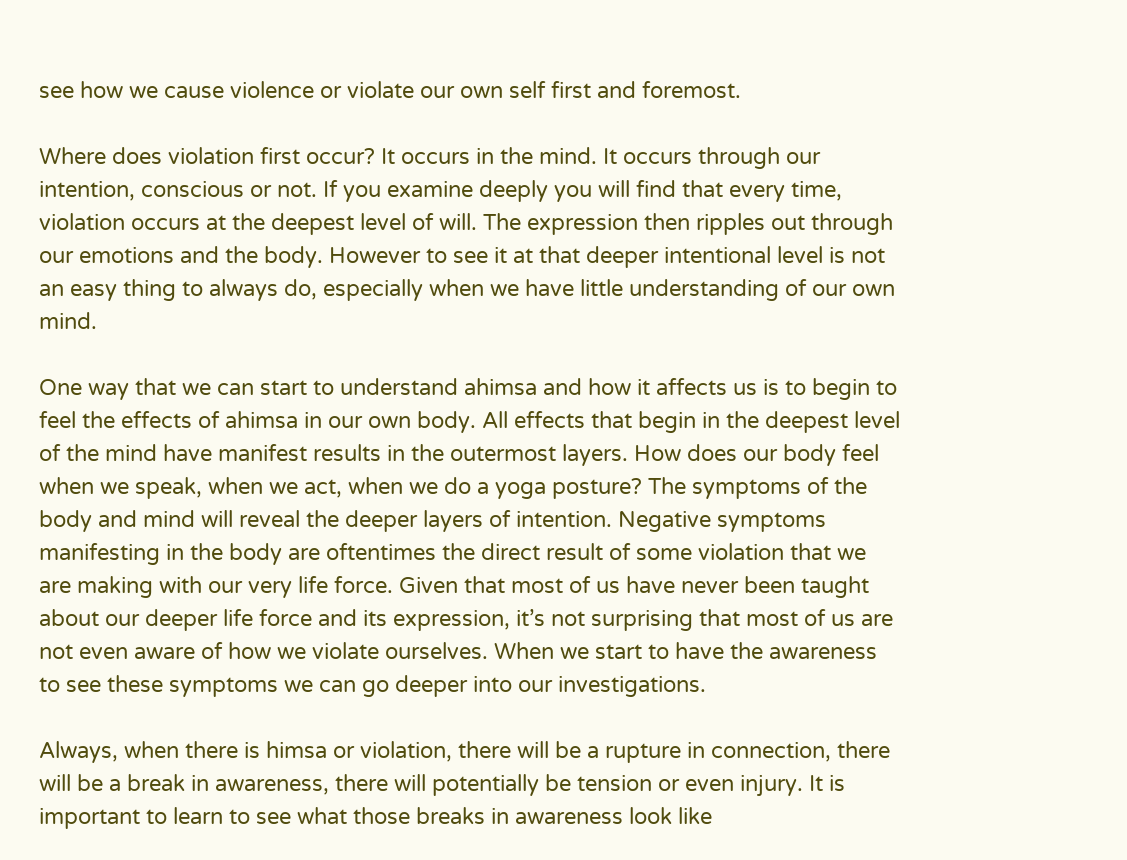see how we cause violence or violate our own self first and foremost.

Where does violation first occur? It occurs in the mind. It occurs through our intention, conscious or not. If you examine deeply you will find that every time, violation occurs at the deepest level of will. The expression then ripples out through our emotions and the body. However to see it at that deeper intentional level is not an easy thing to always do, especially when we have little understanding of our own mind.

One way that we can start to understand ahimsa and how it affects us is to begin to feel the effects of ahimsa in our own body. All effects that begin in the deepest level of the mind have manifest results in the outermost layers. How does our body feel when we speak, when we act, when we do a yoga posture? The symptoms of the body and mind will reveal the deeper layers of intention. Negative symptoms manifesting in the body are oftentimes the direct result of some violation that we are making with our very life force. Given that most of us have never been taught about our deeper life force and its expression, it’s not surprising that most of us are not even aware of how we violate ourselves. When we start to have the awareness to see these symptoms we can go deeper into our investigations.

Always, when there is himsa or violation, there will be a rupture in connection, there will be a break in awareness, there will potentially be tension or even injury. It is important to learn to see what those breaks in awareness look like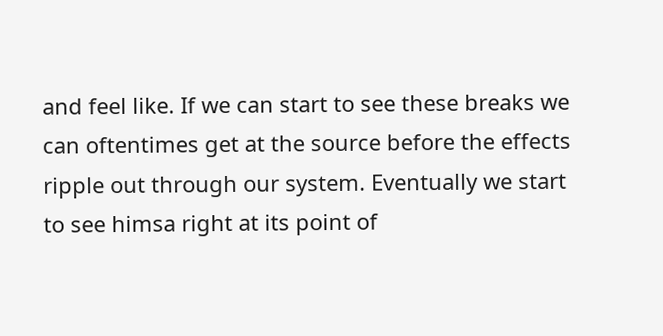and feel like. If we can start to see these breaks we can oftentimes get at the source before the effects ripple out through our system. Eventually we start to see himsa right at its point of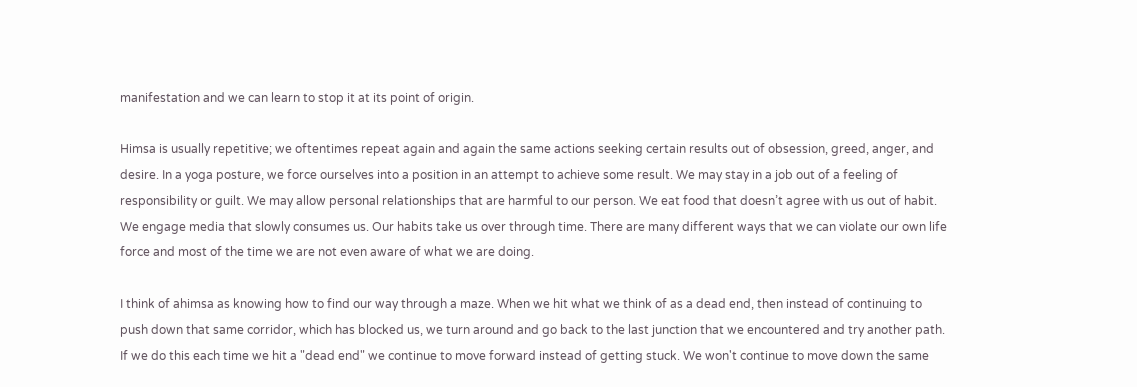manifestation and we can learn to stop it at its point of origin.

Himsa is usually repetitive; we oftentimes repeat again and again the same actions seeking certain results out of obsession, greed, anger, and desire. In a yoga posture, we force ourselves into a position in an attempt to achieve some result. We may stay in a job out of a feeling of responsibility or guilt. We may allow personal relationships that are harmful to our person. We eat food that doesn’t agree with us out of habit. We engage media that slowly consumes us. Our habits take us over through time. There are many different ways that we can violate our own life force and most of the time we are not even aware of what we are doing.

I think of ahimsa as knowing how to find our way through a maze. When we hit what we think of as a dead end, then instead of continuing to push down that same corridor, which has blocked us, we turn around and go back to the last junction that we encountered and try another path. If we do this each time we hit a "dead end" we continue to move forward instead of getting stuck. We won't continue to move down the same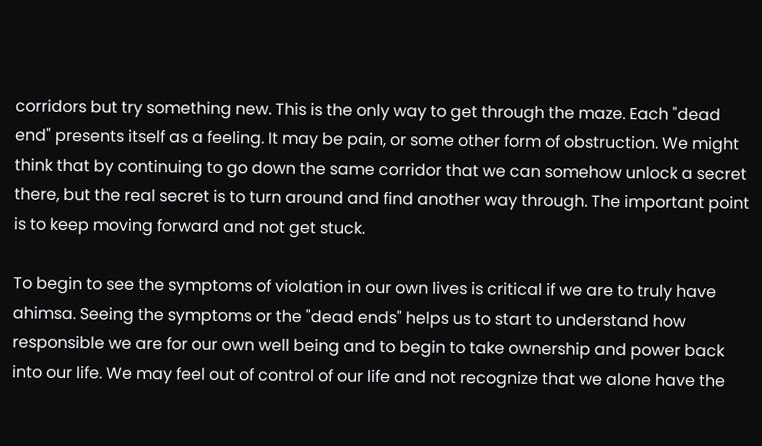corridors but try something new. This is the only way to get through the maze. Each "dead end" presents itself as a feeling. It may be pain, or some other form of obstruction. We might think that by continuing to go down the same corridor that we can somehow unlock a secret there, but the real secret is to turn around and find another way through. The important point is to keep moving forward and not get stuck.

To begin to see the symptoms of violation in our own lives is critical if we are to truly have ahimsa. Seeing the symptoms or the "dead ends" helps us to start to understand how responsible we are for our own well being and to begin to take ownership and power back into our life. We may feel out of control of our life and not recognize that we alone have the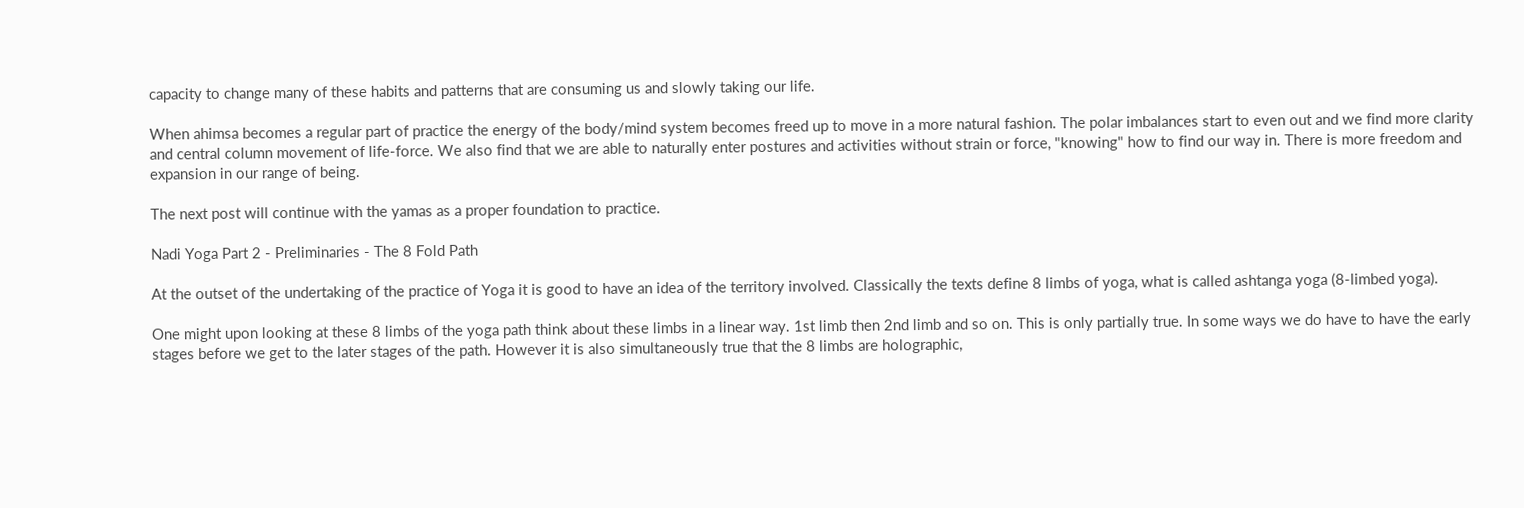capacity to change many of these habits and patterns that are consuming us and slowly taking our life.

When ahimsa becomes a regular part of practice the energy of the body/mind system becomes freed up to move in a more natural fashion. The polar imbalances start to even out and we find more clarity and central column movement of life-force. We also find that we are able to naturally enter postures and activities without strain or force, "knowing" how to find our way in. There is more freedom and expansion in our range of being.

The next post will continue with the yamas as a proper foundation to practice.

Nadi Yoga Part 2 - Preliminaries - The 8 Fold Path

At the outset of the undertaking of the practice of Yoga it is good to have an idea of the territory involved. Classically the texts define 8 limbs of yoga, what is called ashtanga yoga (8-limbed yoga).

One might upon looking at these 8 limbs of the yoga path think about these limbs in a linear way. 1st limb then 2nd limb and so on. This is only partially true. In some ways we do have to have the early stages before we get to the later stages of the path. However it is also simultaneously true that the 8 limbs are holographic,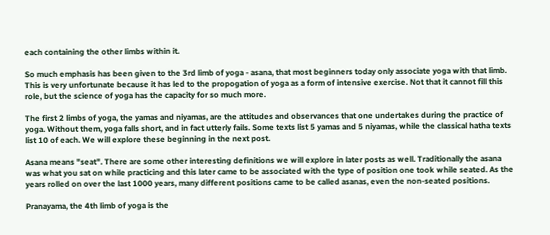each containing the other limbs within it.

So much emphasis has been given to the 3rd limb of yoga - asana, that most beginners today only associate yoga with that limb. This is very unfortunate because it has led to the propogation of yoga as a form of intensive exercise. Not that it cannot fill this role, but the science of yoga has the capacity for so much more.

The first 2 limbs of yoga, the yamas and niyamas, are the attitudes and observances that one undertakes during the practice of yoga. Without them, yoga falls short, and in fact utterly fails. Some texts list 5 yamas and 5 niyamas, while the classical hatha texts list 10 of each. We will explore these beginning in the next post.

Asana means "seat". There are some other interesting definitions we will explore in later posts as well. Traditionally the asana was what you sat on while practicing and this later came to be associated with the type of position one took while seated. As the years rolled on over the last 1000 years, many different positions came to be called asanas, even the non-seated positions.

Pranayama, the 4th limb of yoga is the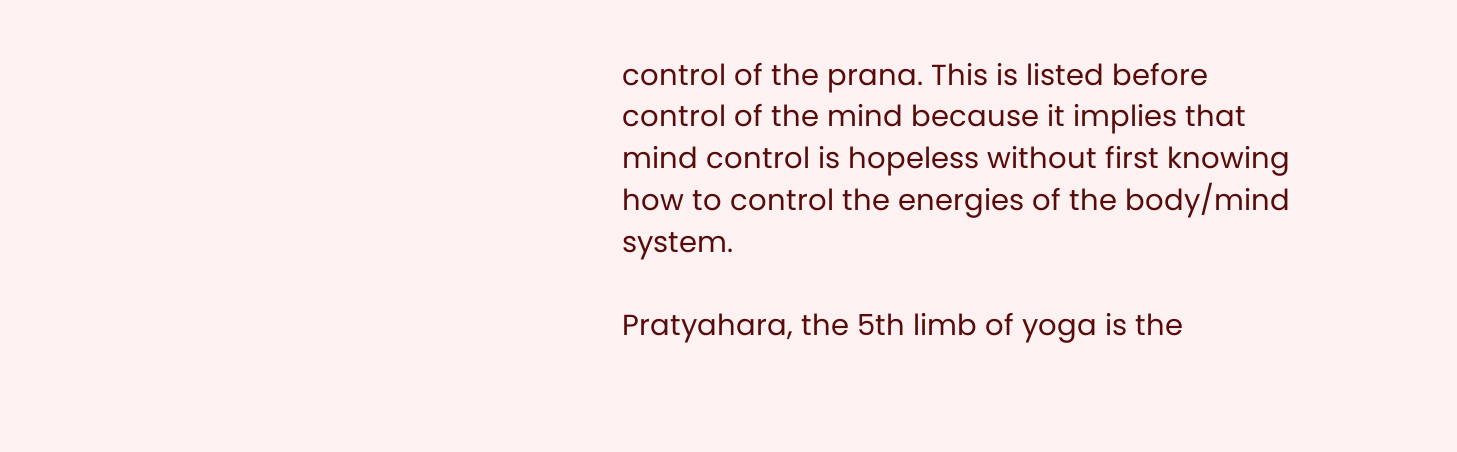control of the prana. This is listed before control of the mind because it implies that mind control is hopeless without first knowing how to control the energies of the body/mind system.

Pratyahara, the 5th limb of yoga is the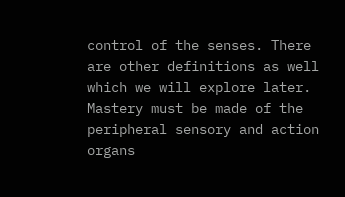control of the senses. There are other definitions as well which we will explore later. Mastery must be made of the peripheral sensory and action organs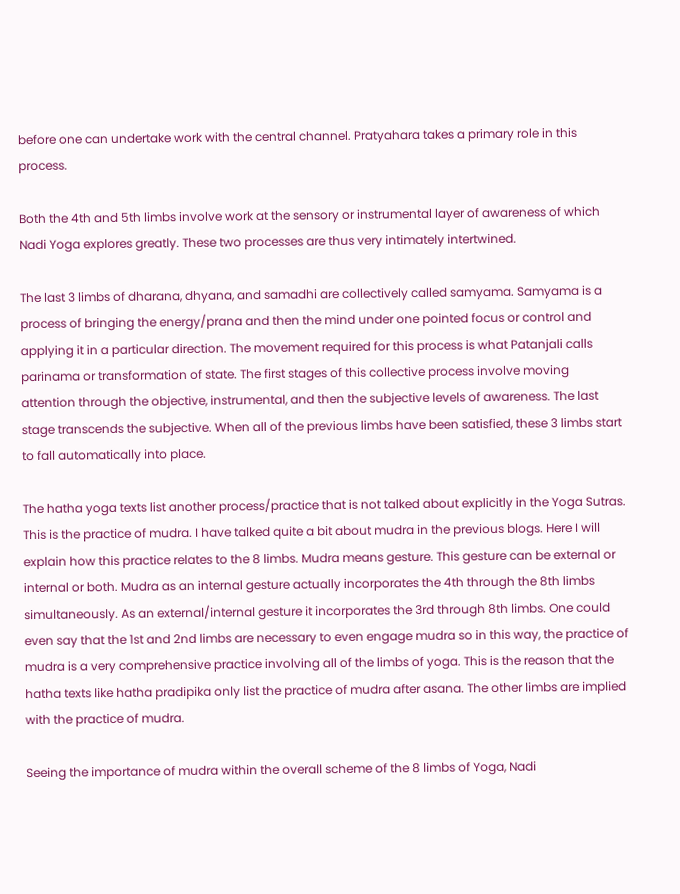before one can undertake work with the central channel. Pratyahara takes a primary role in this process.

Both the 4th and 5th limbs involve work at the sensory or instrumental layer of awareness of which Nadi Yoga explores greatly. These two processes are thus very intimately intertwined.

The last 3 limbs of dharana, dhyana, and samadhi are collectively called samyama. Samyama is a process of bringing the energy/prana and then the mind under one pointed focus or control and applying it in a particular direction. The movement required for this process is what Patanjali calls parinama or transformation of state. The first stages of this collective process involve moving attention through the objective, instrumental, and then the subjective levels of awareness. The last stage transcends the subjective. When all of the previous limbs have been satisfied, these 3 limbs start to fall automatically into place.

The hatha yoga texts list another process/practice that is not talked about explicitly in the Yoga Sutras. This is the practice of mudra. I have talked quite a bit about mudra in the previous blogs. Here I will explain how this practice relates to the 8 limbs. Mudra means gesture. This gesture can be external or internal or both. Mudra as an internal gesture actually incorporates the 4th through the 8th limbs simultaneously. As an external/internal gesture it incorporates the 3rd through 8th limbs. One could even say that the 1st and 2nd limbs are necessary to even engage mudra so in this way, the practice of mudra is a very comprehensive practice involving all of the limbs of yoga. This is the reason that the hatha texts like hatha pradipika only list the practice of mudra after asana. The other limbs are implied with the practice of mudra.

Seeing the importance of mudra within the overall scheme of the 8 limbs of Yoga, Nadi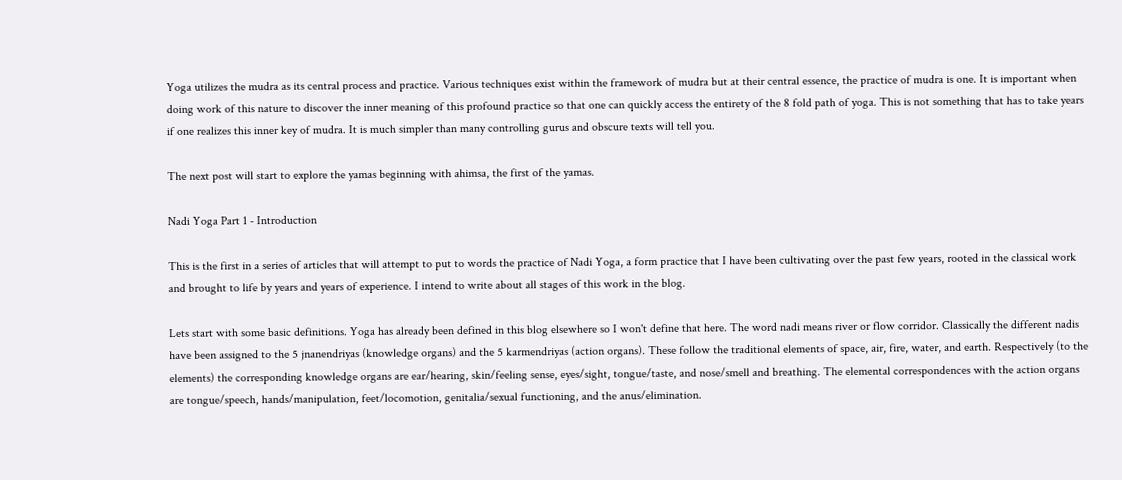Yoga utilizes the mudra as its central process and practice. Various techniques exist within the framework of mudra but at their central essence, the practice of mudra is one. It is important when doing work of this nature to discover the inner meaning of this profound practice so that one can quickly access the entirety of the 8 fold path of yoga. This is not something that has to take years if one realizes this inner key of mudra. It is much simpler than many controlling gurus and obscure texts will tell you.

The next post will start to explore the yamas beginning with ahimsa, the first of the yamas.

Nadi Yoga Part 1 - Introduction

This is the first in a series of articles that will attempt to put to words the practice of Nadi Yoga, a form practice that I have been cultivating over the past few years, rooted in the classical work and brought to life by years and years of experience. I intend to write about all stages of this work in the blog.

Lets start with some basic definitions. Yoga has already been defined in this blog elsewhere so I won't define that here. The word nadi means river or flow corridor. Classically the different nadis have been assigned to the 5 jnanendriyas (knowledge organs) and the 5 karmendriyas (action organs). These follow the traditional elements of space, air, fire, water, and earth. Respectively (to the elements) the corresponding knowledge organs are ear/hearing, skin/feeling sense, eyes/sight, tongue/taste, and nose/smell and breathing. The elemental correspondences with the action organs are tongue/speech, hands/manipulation, feet/locomotion, genitalia/sexual functioning, and the anus/elimination.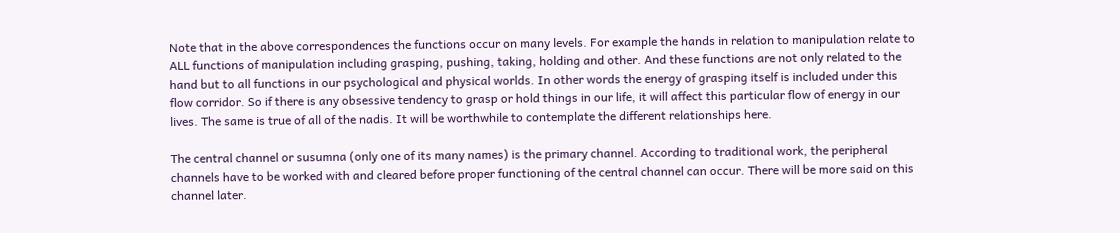Note that in the above correspondences the functions occur on many levels. For example the hands in relation to manipulation relate to ALL functions of manipulation including grasping, pushing, taking, holding and other. And these functions are not only related to the hand but to all functions in our psychological and physical worlds. In other words the energy of grasping itself is included under this flow corridor. So if there is any obsessive tendency to grasp or hold things in our life, it will affect this particular flow of energy in our lives. The same is true of all of the nadis. It will be worthwhile to contemplate the different relationships here.

The central channel or susumna (only one of its many names) is the primary channel. According to traditional work, the peripheral channels have to be worked with and cleared before proper functioning of the central channel can occur. There will be more said on this channel later.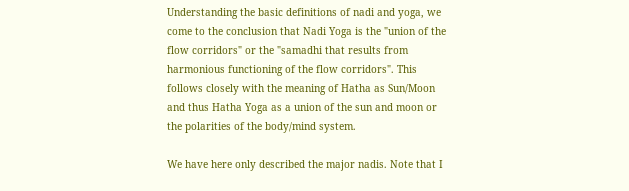Understanding the basic definitions of nadi and yoga, we come to the conclusion that Nadi Yoga is the "union of the flow corridors" or the "samadhi that results from harmonious functioning of the flow corridors". This follows closely with the meaning of Hatha as Sun/Moon and thus Hatha Yoga as a union of the sun and moon or the polarities of the body/mind system.

We have here only described the major nadis. Note that I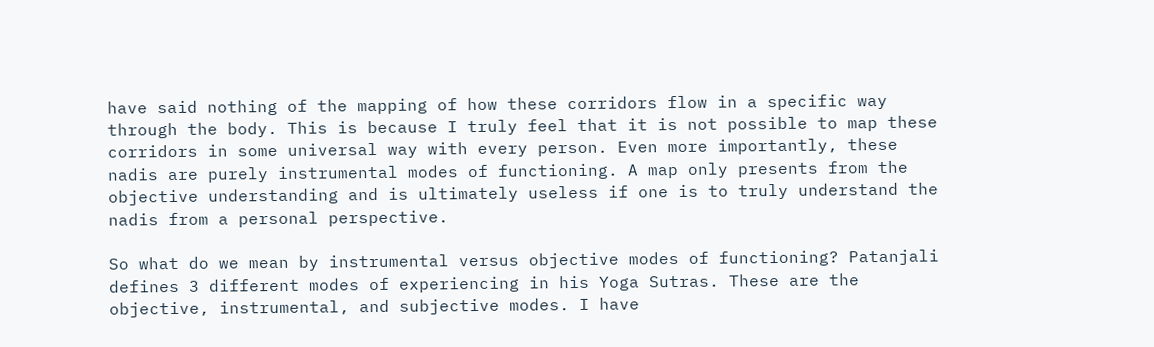have said nothing of the mapping of how these corridors flow in a specific way through the body. This is because I truly feel that it is not possible to map these corridors in some universal way with every person. Even more importantly, these nadis are purely instrumental modes of functioning. A map only presents from the objective understanding and is ultimately useless if one is to truly understand the nadis from a personal perspective.

So what do we mean by instrumental versus objective modes of functioning? Patanjali defines 3 different modes of experiencing in his Yoga Sutras. These are the objective, instrumental, and subjective modes. I have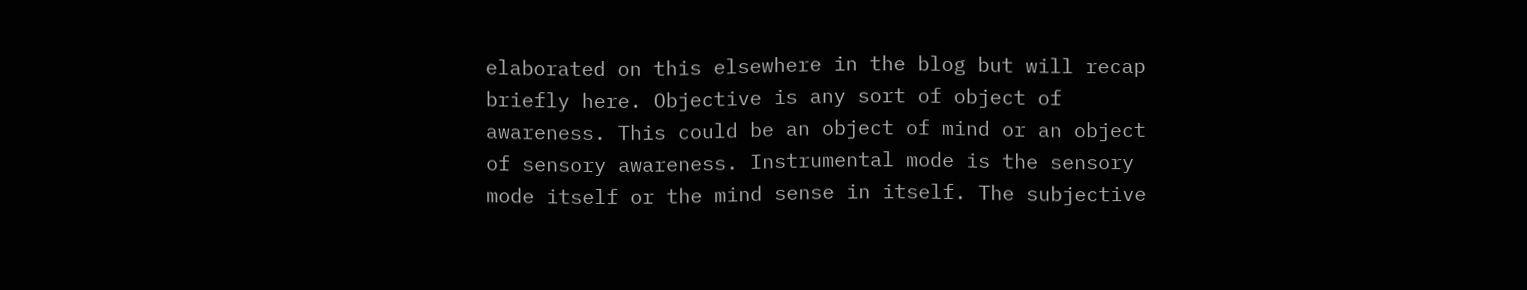elaborated on this elsewhere in the blog but will recap briefly here. Objective is any sort of object of awareness. This could be an object of mind or an object of sensory awareness. Instrumental mode is the sensory mode itself or the mind sense in itself. The subjective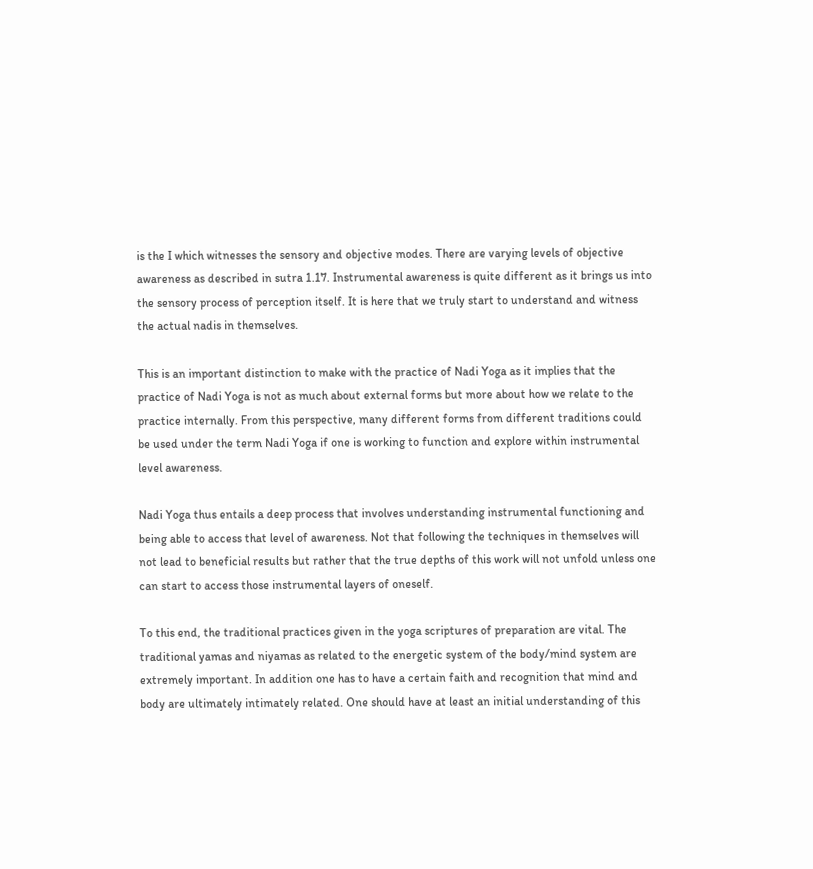is the I which witnesses the sensory and objective modes. There are varying levels of objective awareness as described in sutra 1.17. Instrumental awareness is quite different as it brings us into the sensory process of perception itself. It is here that we truly start to understand and witness the actual nadis in themselves.

This is an important distinction to make with the practice of Nadi Yoga as it implies that the practice of Nadi Yoga is not as much about external forms but more about how we relate to the practice internally. From this perspective, many different forms from different traditions could be used under the term Nadi Yoga if one is working to function and explore within instrumental level awareness.

Nadi Yoga thus entails a deep process that involves understanding instrumental functioning and being able to access that level of awareness. Not that following the techniques in themselves will not lead to beneficial results but rather that the true depths of this work will not unfold unless one can start to access those instrumental layers of oneself.

To this end, the traditional practices given in the yoga scriptures of preparation are vital. The traditional yamas and niyamas as related to the energetic system of the body/mind system are extremely important. In addition one has to have a certain faith and recognition that mind and body are ultimately intimately related. One should have at least an initial understanding of this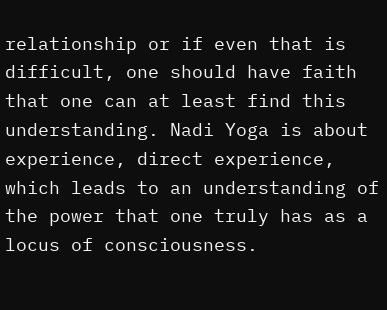relationship or if even that is difficult, one should have faith that one can at least find this understanding. Nadi Yoga is about experience, direct experience, which leads to an understanding of the power that one truly has as a locus of consciousness.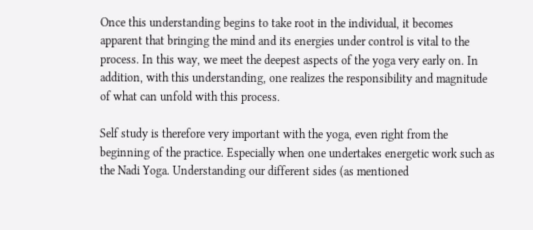Once this understanding begins to take root in the individual, it becomes apparent that bringing the mind and its energies under control is vital to the process. In this way, we meet the deepest aspects of the yoga very early on. In addition, with this understanding, one realizes the responsibility and magnitude of what can unfold with this process.

Self study is therefore very important with the yoga, even right from the beginning of the practice. Especially when one undertakes energetic work such as the Nadi Yoga. Understanding our different sides (as mentioned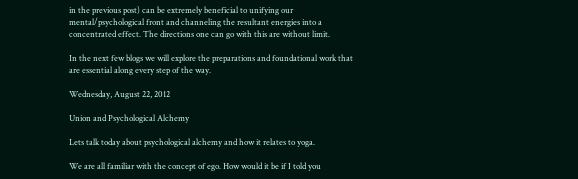in the previous post) can be extremely beneficial to unifying our mental/psychological front and channeling the resultant energies into a concentrated effect. The directions one can go with this are without limit.

In the next few blogs we will explore the preparations and foundational work that are essential along every step of the way.

Wednesday, August 22, 2012

Union and Psychological Alchemy

Lets talk today about psychological alchemy and how it relates to yoga.

We are all familiar with the concept of ego. How would it be if I told you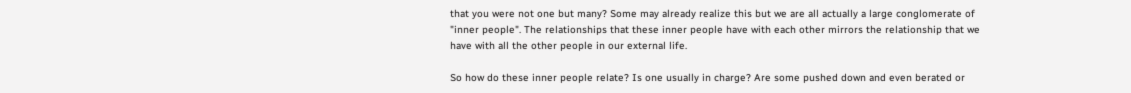that you were not one but many? Some may already realize this but we are all actually a large conglomerate of "inner people". The relationships that these inner people have with each other mirrors the relationship that we have with all the other people in our external life.

So how do these inner people relate? Is one usually in charge? Are some pushed down and even berated or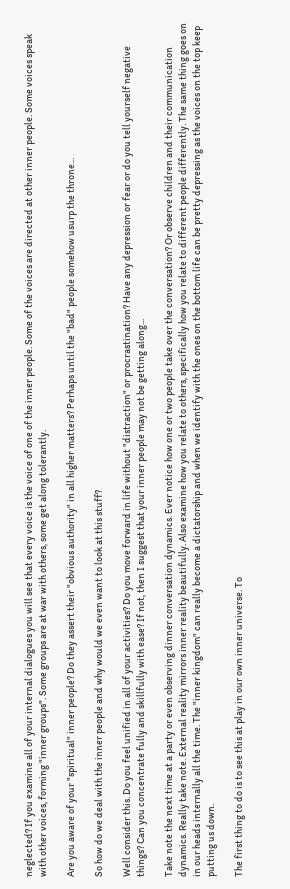neglected? If you examine all of your internal dialogues you will see that every voice is the voice of one of the inner people. Some of the voices are directed at other inner people. Some voices speak with other voices, forming "inner groups". Some groups are at war with others, some get along tolerantly.

Are you aware of your "spiritual" inner people? Do they assert their "obvious authority" in all higher matters? Perhaps until the "bad" people somehow usurp the throne...

So how do we deal with the inner people and why would we even want to look at this stuff?

Well consider this. Do you feel unified in all of your activities? Do you move forward in life without "distraction" or procrastination? Have any depression or fear or do you tell yourself negative things? Can you concentrate fully and skillfully with ease? If not, then I suggest that your inner people may not be getting along...

Take note the next time at a party or even observing dinner conversation dynamics. Ever notice how one or two people take over the conversation? Or observe children and their communication dynamics. Really take note. External reality mirrors inner reality beautifully. Also examine how you relate to others, specifically how you relate to different people differently. The same thing goes on in our heads internally all the time. The "inner kingdom" can really become a dictatorship and when we identify with the ones on the bottom life can be pretty depressing as the voices on the top keep putting us down.

The first thing to do is to see this at play in our own inner universe. To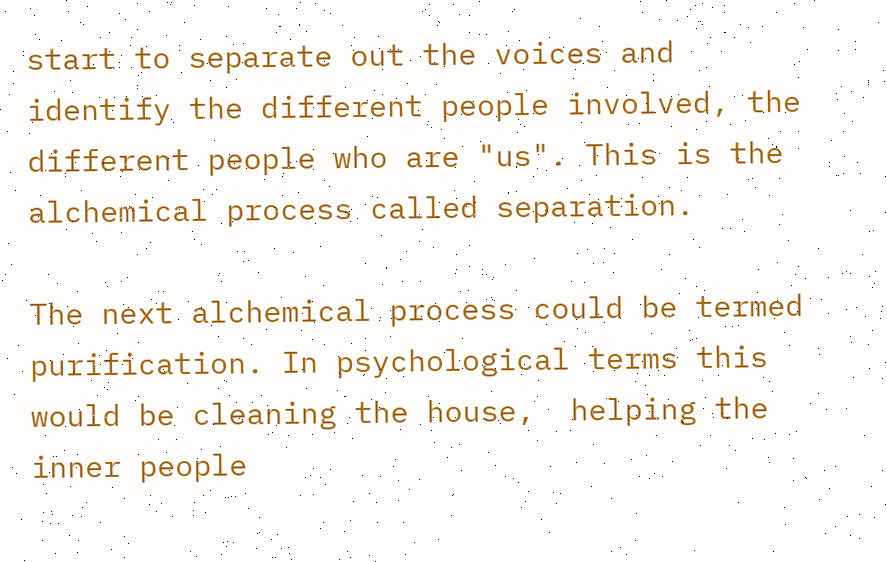start to separate out the voices and identify the different people involved, the different people who are "us". This is the alchemical process called separation.

The next alchemical process could be termed purification. In psychological terms this would be cleaning the house,  helping the inner people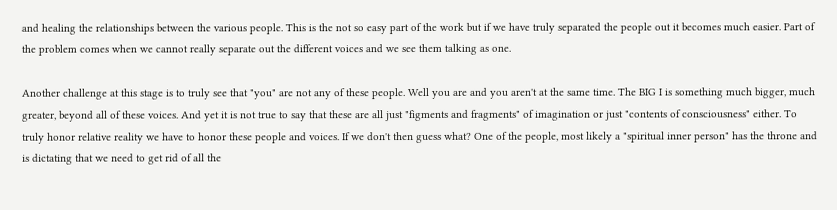and healing the relationships between the various people. This is the not so easy part of the work but if we have truly separated the people out it becomes much easier. Part of the problem comes when we cannot really separate out the different voices and we see them talking as one.

Another challenge at this stage is to truly see that "you" are not any of these people. Well you are and you aren't at the same time. The BIG I is something much bigger, much greater, beyond all of these voices. And yet it is not true to say that these are all just "figments and fragments" of imagination or just "contents of consciousness" either. To truly honor relative reality we have to honor these people and voices. If we don't then guess what? One of the people, most likely a "spiritual inner person" has the throne and is dictating that we need to get rid of all the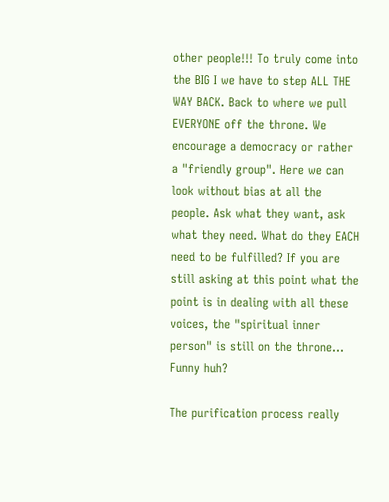other people!!! To truly come into the BIG I we have to step ALL THE WAY BACK. Back to where we pull EVERYONE off the throne. We encourage a democracy or rather a "friendly group". Here we can look without bias at all the people. Ask what they want, ask what they need. What do they EACH need to be fulfilled? If you are still asking at this point what the point is in dealing with all these voices, the "spiritual inner person" is still on the throne... Funny huh?

The purification process really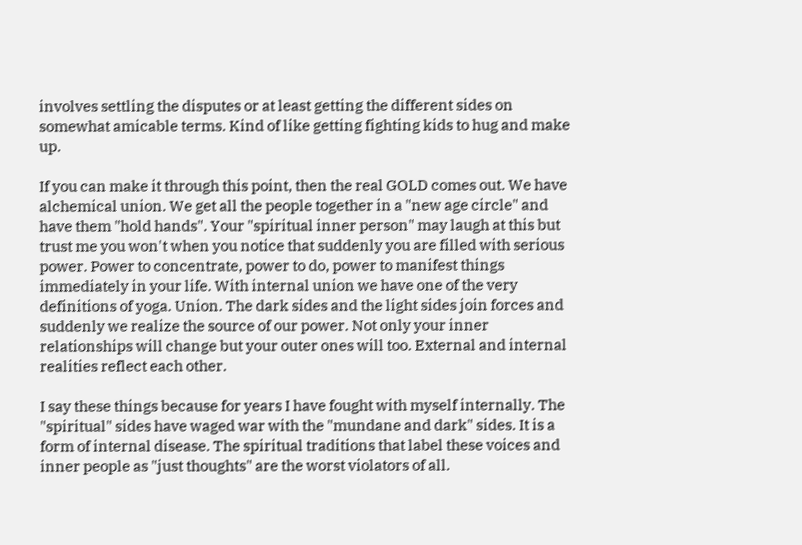involves settling the disputes or at least getting the different sides on somewhat amicable terms. Kind of like getting fighting kids to hug and make up.

If you can make it through this point, then the real GOLD comes out. We have alchemical union. We get all the people together in a "new age circle" and have them "hold hands". Your "spiritual inner person" may laugh at this but trust me you won't when you notice that suddenly you are filled with serious power. Power to concentrate, power to do, power to manifest things immediately in your life. With internal union we have one of the very definitions of yoga. Union. The dark sides and the light sides join forces and suddenly we realize the source of our power. Not only your inner relationships will change but your outer ones will too. External and internal realities reflect each other.

I say these things because for years I have fought with myself internally. The "spiritual" sides have waged war with the "mundane and dark" sides. It is a form of internal disease. The spiritual traditions that label these voices and inner people as "just thoughts" are the worst violators of all.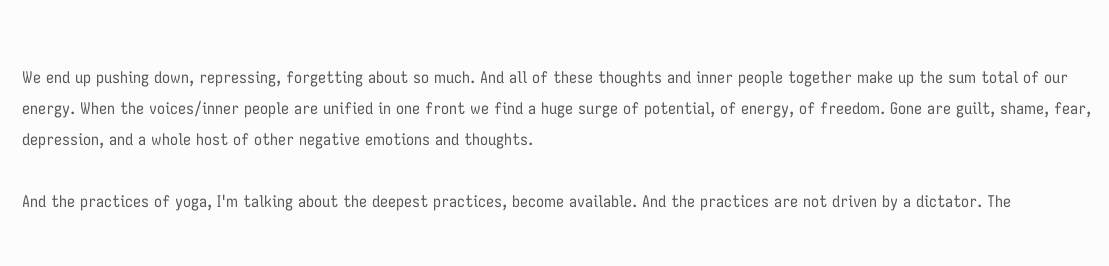We end up pushing down, repressing, forgetting about so much. And all of these thoughts and inner people together make up the sum total of our energy. When the voices/inner people are unified in one front we find a huge surge of potential, of energy, of freedom. Gone are guilt, shame, fear, depression, and a whole host of other negative emotions and thoughts.

And the practices of yoga, I'm talking about the deepest practices, become available. And the practices are not driven by a dictator. The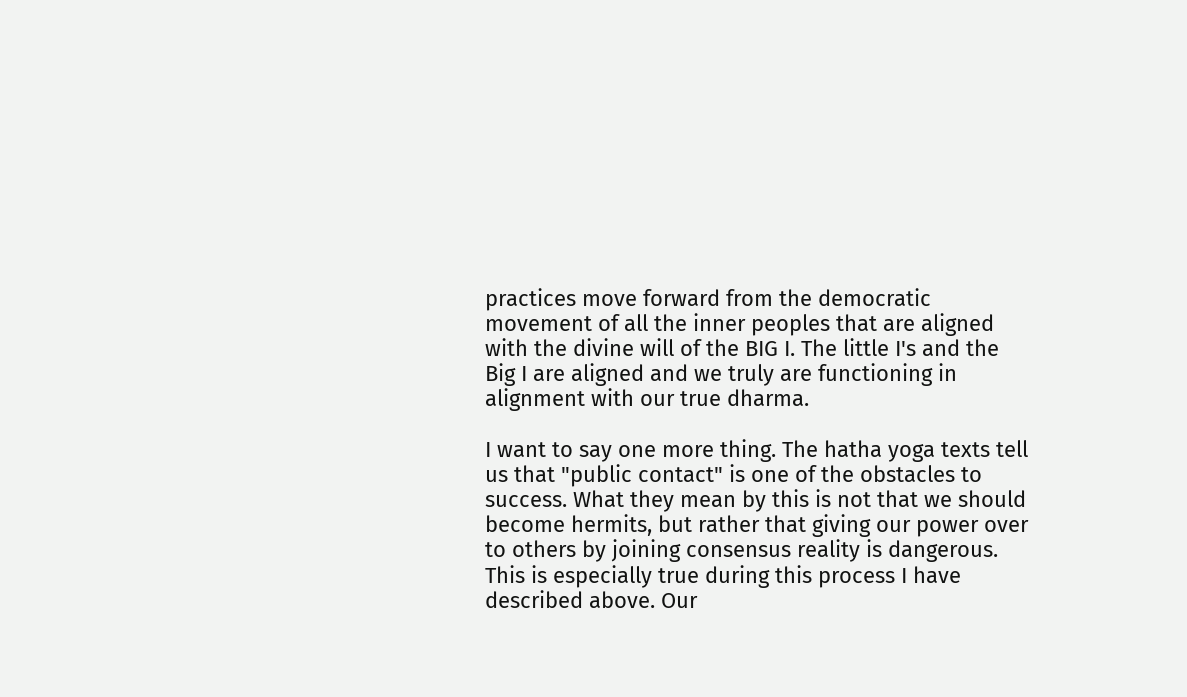practices move forward from the democratic movement of all the inner peoples that are aligned with the divine will of the BIG I. The little I's and the Big I are aligned and we truly are functioning in alignment with our true dharma.

I want to say one more thing. The hatha yoga texts tell us that "public contact" is one of the obstacles to success. What they mean by this is not that we should become hermits, but rather that giving our power over to others by joining consensus reality is dangerous. This is especially true during this process I have described above. Our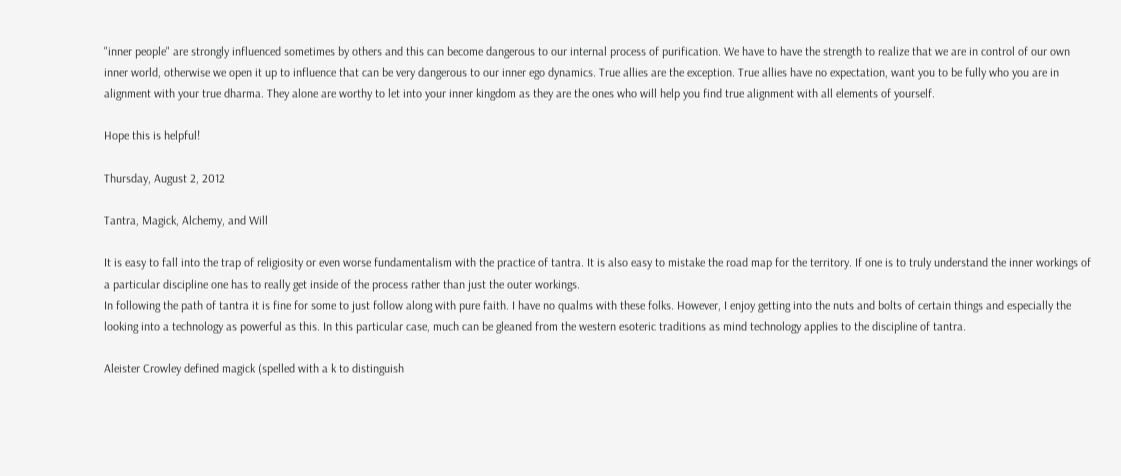"inner people" are strongly influenced sometimes by others and this can become dangerous to our internal process of purification. We have to have the strength to realize that we are in control of our own inner world, otherwise we open it up to influence that can be very dangerous to our inner ego dynamics. True allies are the exception. True allies have no expectation, want you to be fully who you are in alignment with your true dharma. They alone are worthy to let into your inner kingdom as they are the ones who will help you find true alignment with all elements of yourself.

Hope this is helpful!

Thursday, August 2, 2012

Tantra, Magick, Alchemy, and Will

It is easy to fall into the trap of religiosity or even worse fundamentalism with the practice of tantra. It is also easy to mistake the road map for the territory. If one is to truly understand the inner workings of a particular discipline one has to really get inside of the process rather than just the outer workings.
In following the path of tantra it is fine for some to just follow along with pure faith. I have no qualms with these folks. However, I enjoy getting into the nuts and bolts of certain things and especially the looking into a technology as powerful as this. In this particular case, much can be gleaned from the western esoteric traditions as mind technology applies to the discipline of tantra.

Aleister Crowley defined magick (spelled with a k to distinguish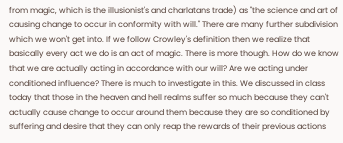from magic, which is the illusionist's and charlatans trade) as "the science and art of causing change to occur in conformity with will." There are many further subdivision which we won't get into. If we follow Crowley's definition then we realize that basically every act we do is an act of magic. There is more though. How do we know that we are actually acting in accordance with our will? Are we acting under conditioned influence? There is much to investigate in this. We discussed in class today that those in the heaven and hell realms suffer so much because they can't actually cause change to occur around them because they are so conditioned by suffering and desire that they can only reap the rewards of their previous actions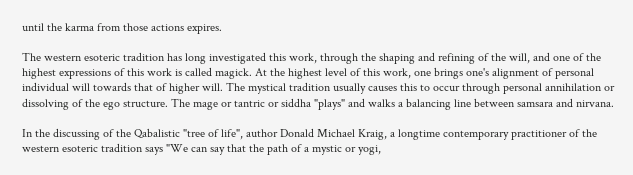until the karma from those actions expires.

The western esoteric tradition has long investigated this work, through the shaping and refining of the will, and one of the highest expressions of this work is called magick. At the highest level of this work, one brings one's alignment of personal individual will towards that of higher will. The mystical tradition usually causes this to occur through personal annihilation or dissolving of the ego structure. The mage or tantric or siddha "plays" and walks a balancing line between samsara and nirvana.

In the discussing of the Qabalistic "tree of life", author Donald Michael Kraig, a longtime contemporary practitioner of the western esoteric tradition says "We can say that the path of a mystic or yogi,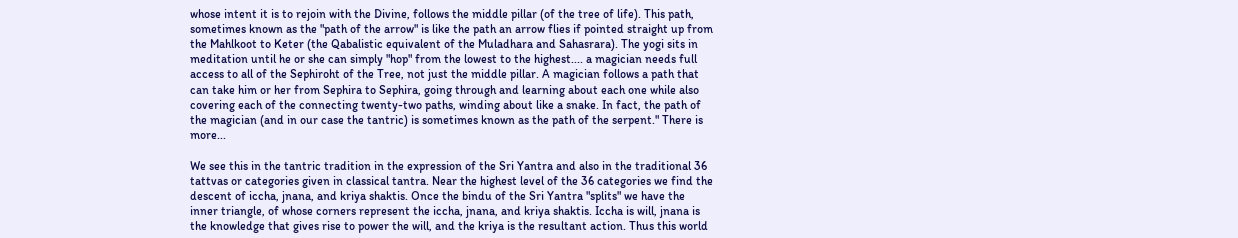whose intent it is to rejoin with the Divine, follows the middle pillar (of the tree of life). This path, sometimes known as the "path of the arrow" is like the path an arrow flies if pointed straight up from the Mahlkoot to Keter (the Qabalistic equivalent of the Muladhara and Sahasrara). The yogi sits in meditation until he or she can simply "hop" from the lowest to the highest.... a magician needs full access to all of the Sephiroht of the Tree, not just the middle pillar. A magician follows a path that can take him or her from Sephira to Sephira, going through and learning about each one while also covering each of the connecting twenty-two paths, winding about like a snake. In fact, the path of the magician (and in our case the tantric) is sometimes known as the path of the serpent." There is more...

We see this in the tantric tradition in the expression of the Sri Yantra and also in the traditional 36 tattvas or categories given in classical tantra. Near the highest level of the 36 categories we find the descent of iccha, jnana, and kriya shaktis. Once the bindu of the Sri Yantra "splits" we have the inner triangle, of whose corners represent the iccha, jnana, and kriya shaktis. Iccha is will, jnana is the knowledge that gives rise to power the will, and the kriya is the resultant action. Thus this world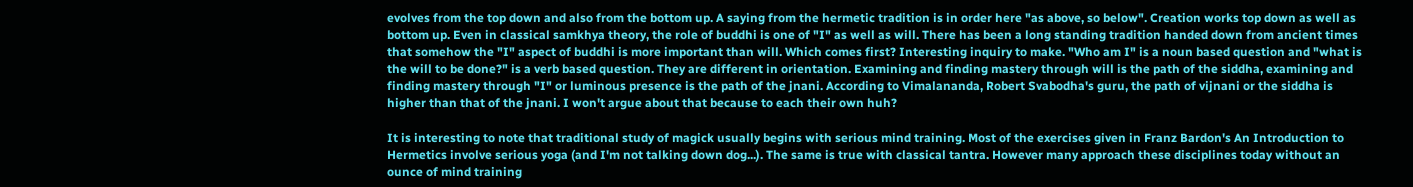evolves from the top down and also from the bottom up. A saying from the hermetic tradition is in order here "as above, so below". Creation works top down as well as bottom up. Even in classical samkhya theory, the role of buddhi is one of "I" as well as will. There has been a long standing tradition handed down from ancient times that somehow the "I" aspect of buddhi is more important than will. Which comes first? Interesting inquiry to make. "Who am I" is a noun based question and "what is the will to be done?" is a verb based question. They are different in orientation. Examining and finding mastery through will is the path of the siddha, examining and finding mastery through "I" or luminous presence is the path of the jnani. According to Vimalananda, Robert Svabodha's guru, the path of vijnani or the siddha is higher than that of the jnani. I won't argue about that because to each their own huh?

It is interesting to note that traditional study of magick usually begins with serious mind training. Most of the exercises given in Franz Bardon's An Introduction to Hermetics involve serious yoga (and I'm not talking down dog...). The same is true with classical tantra. However many approach these disciplines today without an ounce of mind training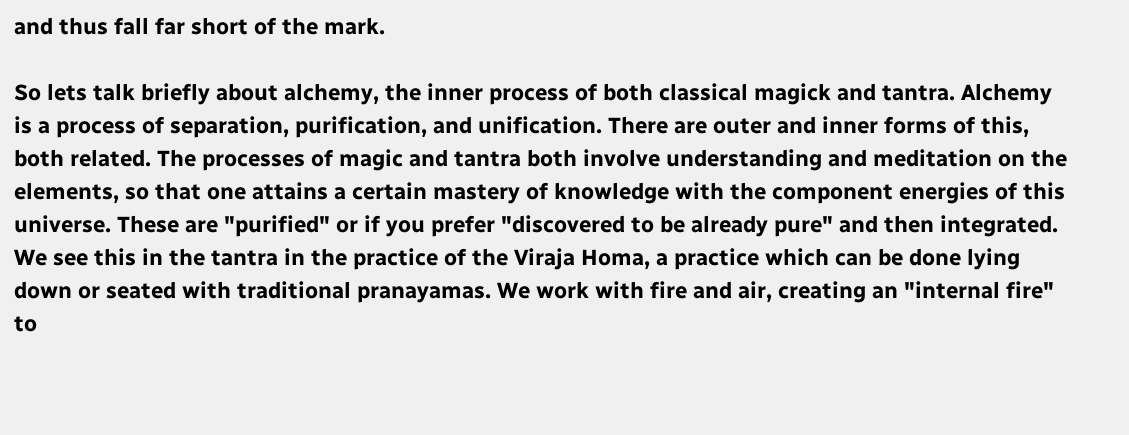and thus fall far short of the mark.

So lets talk briefly about alchemy, the inner process of both classical magick and tantra. Alchemy is a process of separation, purification, and unification. There are outer and inner forms of this, both related. The processes of magic and tantra both involve understanding and meditation on the elements, so that one attains a certain mastery of knowledge with the component energies of this universe. These are "purified" or if you prefer "discovered to be already pure" and then integrated. We see this in the tantra in the practice of the Viraja Homa, a practice which can be done lying down or seated with traditional pranayamas. We work with fire and air, creating an "internal fire" to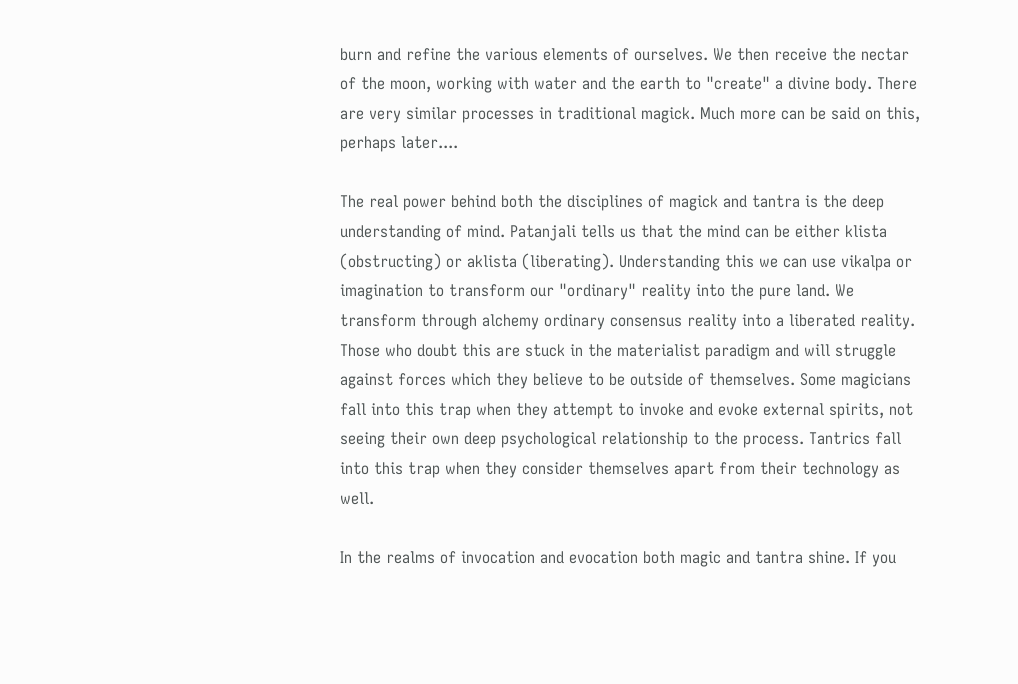burn and refine the various elements of ourselves. We then receive the nectar of the moon, working with water and the earth to "create" a divine body. There are very similar processes in traditional magick. Much more can be said on this, perhaps later....

The real power behind both the disciplines of magick and tantra is the deep understanding of mind. Patanjali tells us that the mind can be either klista (obstructing) or aklista (liberating). Understanding this we can use vikalpa or imagination to transform our "ordinary" reality into the pure land. We transform through alchemy ordinary consensus reality into a liberated reality. Those who doubt this are stuck in the materialist paradigm and will struggle against forces which they believe to be outside of themselves. Some magicians fall into this trap when they attempt to invoke and evoke external spirits, not seeing their own deep psychological relationship to the process. Tantrics fall into this trap when they consider themselves apart from their technology as well.

In the realms of invocation and evocation both magic and tantra shine. If you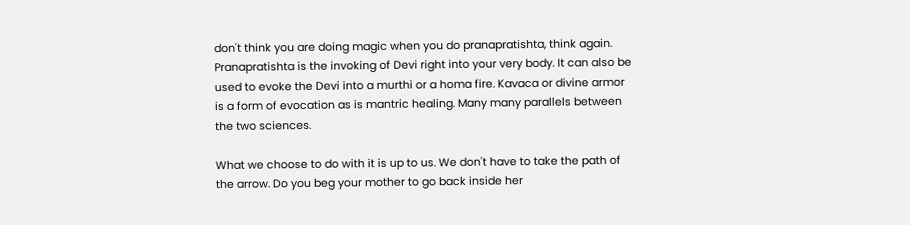don't think you are doing magic when you do pranapratishta, think again. Pranapratishta is the invoking of Devi right into your very body. It can also be used to evoke the Devi into a murthi or a homa fire. Kavaca or divine armor is a form of evocation as is mantric healing. Many many parallels between the two sciences.

What we choose to do with it is up to us. We don't have to take the path of the arrow. Do you beg your mother to go back inside her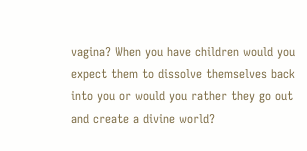vagina? When you have children would you expect them to dissolve themselves back into you or would you rather they go out and create a divine world?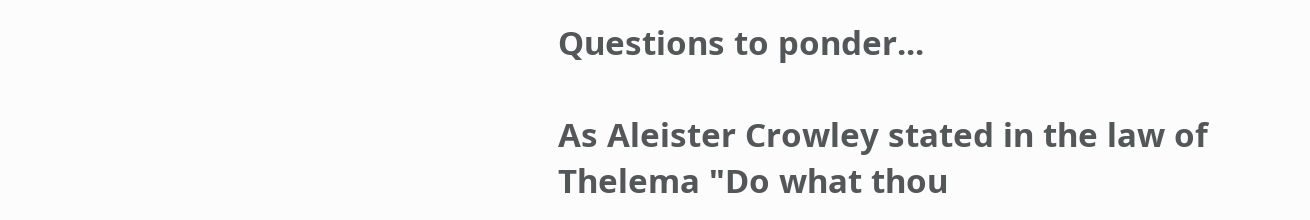Questions to ponder...

As Aleister Crowley stated in the law of Thelema "Do what thou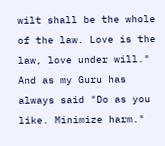wilt shall be the whole of the law. Love is the law, love under will." And as my Guru has always said "Do as you like. Minimize harm."